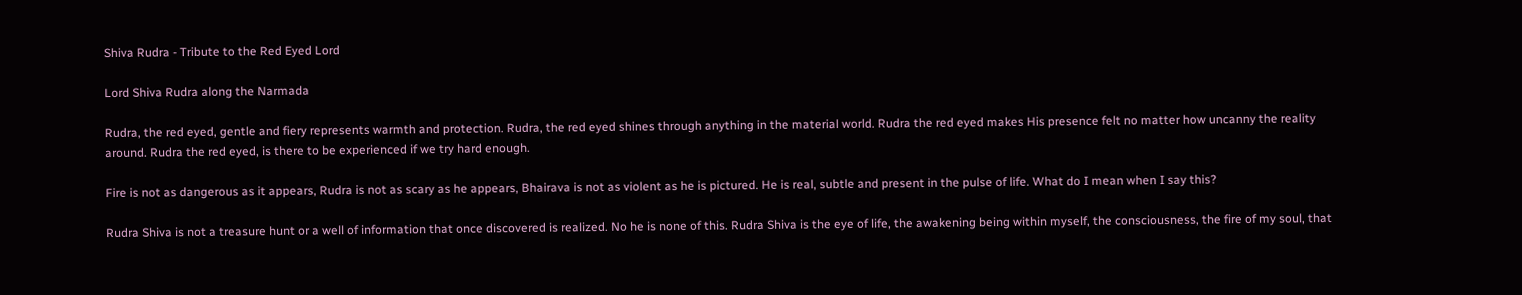Shiva Rudra - Tribute to the Red Eyed Lord

Lord Shiva Rudra along the Narmada

Rudra, the red eyed, gentle and fiery represents warmth and protection. Rudra, the red eyed shines through anything in the material world. Rudra the red eyed makes His presence felt no matter how uncanny the reality around. Rudra the red eyed, is there to be experienced if we try hard enough.

Fire is not as dangerous as it appears, Rudra is not as scary as he appears, Bhairava is not as violent as he is pictured. He is real, subtle and present in the pulse of life. What do I mean when I say this?

Rudra Shiva is not a treasure hunt or a well of information that once discovered is realized. No he is none of this. Rudra Shiva is the eye of life, the awakening being within myself, the consciousness, the fire of my soul, that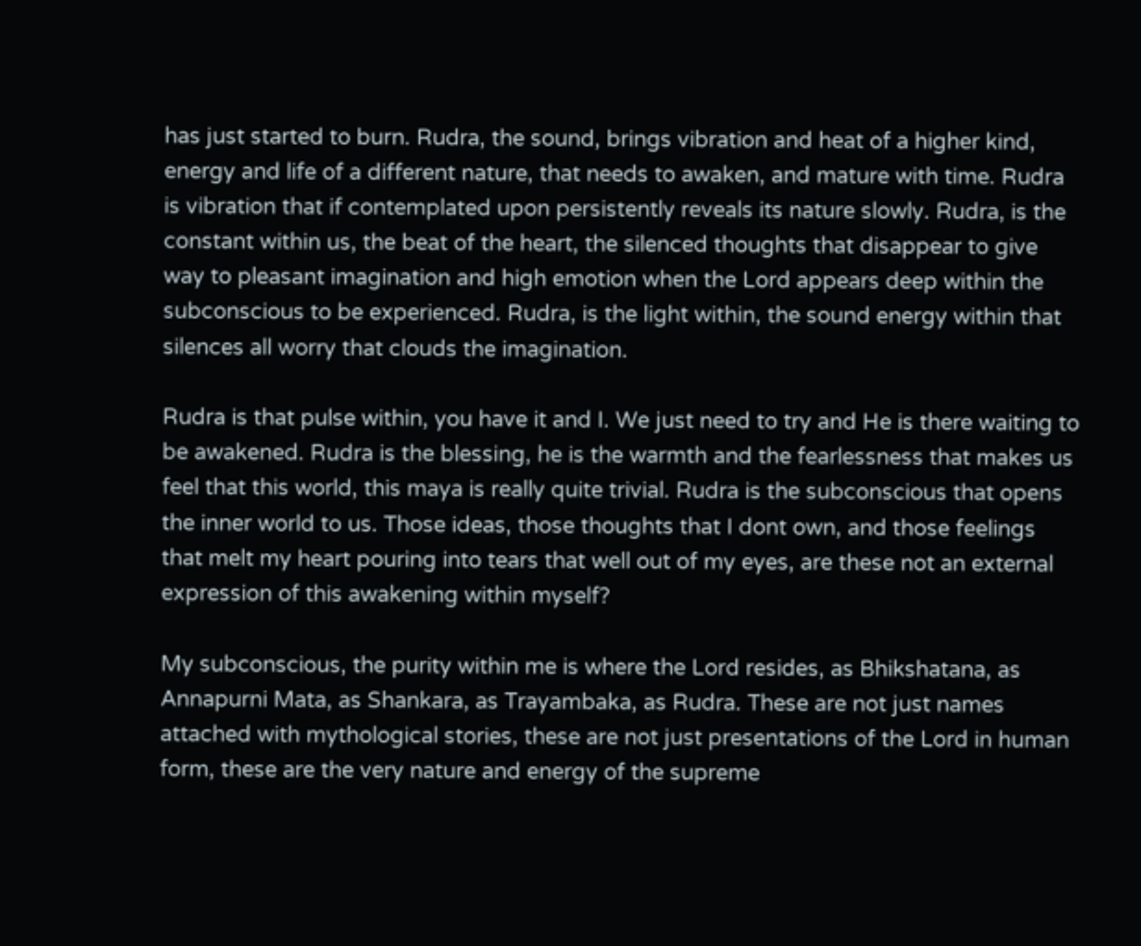has just started to burn. Rudra, the sound, brings vibration and heat of a higher kind, energy and life of a different nature, that needs to awaken, and mature with time. Rudra is vibration that if contemplated upon persistently reveals its nature slowly. Rudra, is the constant within us, the beat of the heart, the silenced thoughts that disappear to give way to pleasant imagination and high emotion when the Lord appears deep within the subconscious to be experienced. Rudra, is the light within, the sound energy within that silences all worry that clouds the imagination.

Rudra is that pulse within, you have it and I. We just need to try and He is there waiting to be awakened. Rudra is the blessing, he is the warmth and the fearlessness that makes us feel that this world, this maya is really quite trivial. Rudra is the subconscious that opens the inner world to us. Those ideas, those thoughts that I dont own, and those feelings that melt my heart pouring into tears that well out of my eyes, are these not an external expression of this awakening within myself?

My subconscious, the purity within me is where the Lord resides, as Bhikshatana, as Annapurni Mata, as Shankara, as Trayambaka, as Rudra. These are not just names attached with mythological stories, these are not just presentations of the Lord in human form, these are the very nature and energy of the supreme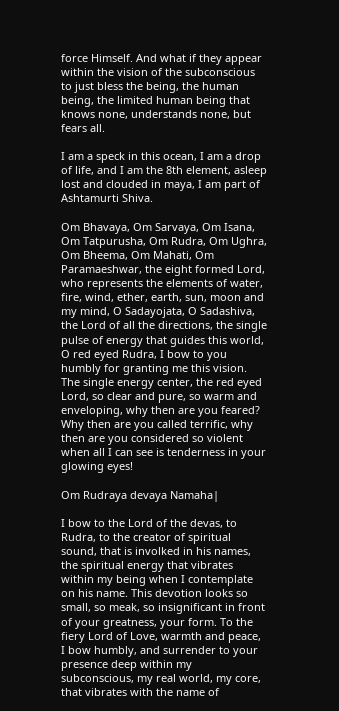force Himself. And what if they appear within the vision of the subconscious to just bless the being, the human being, the limited human being that knows none, understands none, but fears all.

I am a speck in this ocean, I am a drop of life, and I am the 8th element, asleep lost and clouded in maya, I am part of Ashtamurti Shiva.

Om Bhavaya, Om Sarvaya, Om Isana, Om Tatpurusha, Om Rudra, Om Ughra, Om Bheema, Om Mahati, Om Paramaeshwar, the eight formed Lord, who represents the elements of water, fire, wind, ether, earth, sun, moon and my mind, O Sadayojata, O Sadashiva, the Lord of all the directions, the single pulse of energy that guides this world, O red eyed Rudra, I bow to you humbly for granting me this vision. The single energy center, the red eyed Lord, so clear and pure, so warm and enveloping, why then are you feared? Why then are you called terrific, why then are you considered so violent when all I can see is tenderness in your glowing eyes!

Om Rudraya devaya Namaha|

I bow to the Lord of the devas, to Rudra, to the creator of spiritual sound, that is involked in his names, the spiritual energy that vibrates within my being when I contemplate on his name. This devotion looks so small, so meak, so insignificant in front of your greatness, your form. To the fiery Lord of Love, warmth and peace, I bow humbly, and surrender to your presence deep within my subconscious, my real world, my core, that vibrates with the name of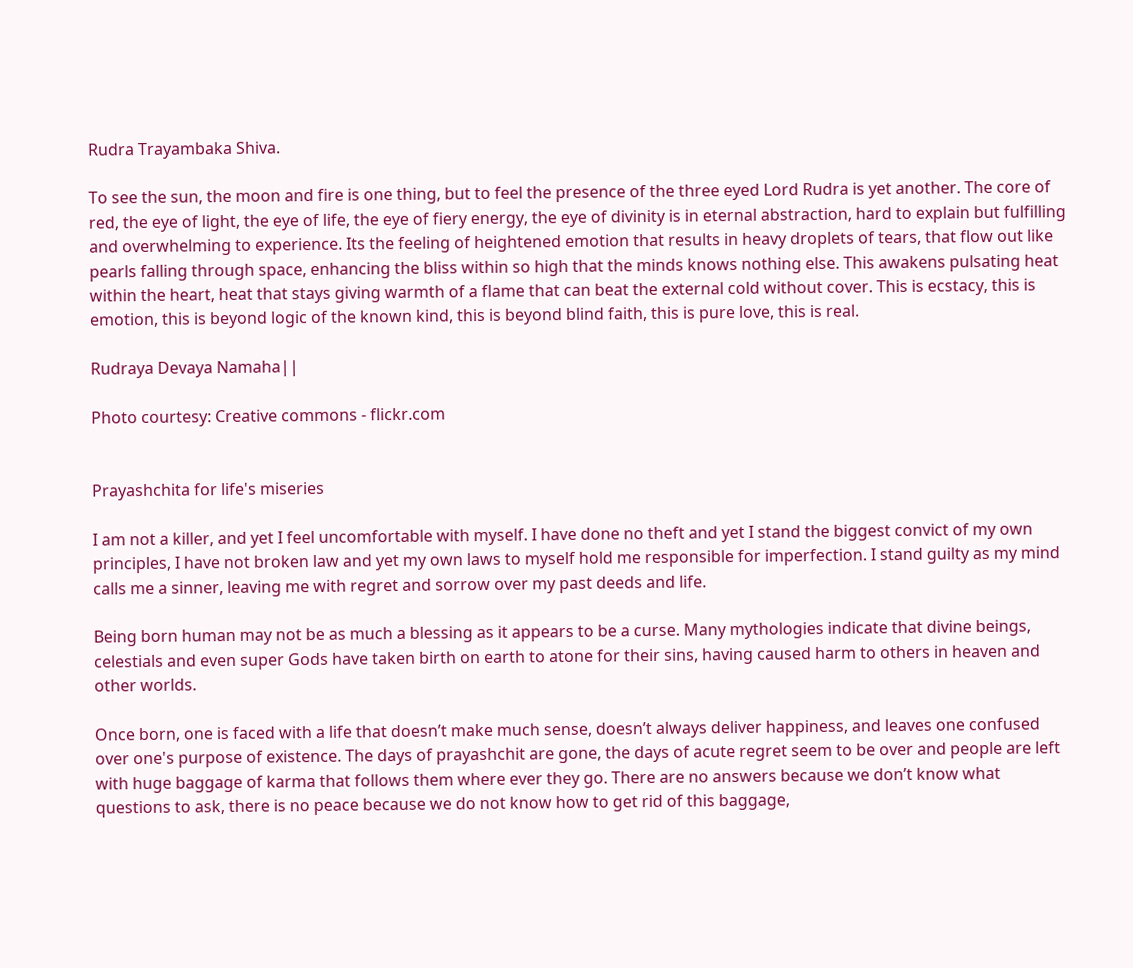Rudra Trayambaka Shiva.

To see the sun, the moon and fire is one thing, but to feel the presence of the three eyed Lord Rudra is yet another. The core of red, the eye of light, the eye of life, the eye of fiery energy, the eye of divinity is in eternal abstraction, hard to explain but fulfilling and overwhelming to experience. Its the feeling of heightened emotion that results in heavy droplets of tears, that flow out like pearls falling through space, enhancing the bliss within so high that the minds knows nothing else. This awakens pulsating heat within the heart, heat that stays giving warmth of a flame that can beat the external cold without cover. This is ecstacy, this is emotion, this is beyond logic of the known kind, this is beyond blind faith, this is pure love, this is real.

Rudraya Devaya Namaha||

Photo courtesy: Creative commons - flickr.com


Prayashchita for life's miseries

I am not a killer, and yet I feel uncomfortable with myself. I have done no theft and yet I stand the biggest convict of my own principles, I have not broken law and yet my own laws to myself hold me responsible for imperfection. I stand guilty as my mind calls me a sinner, leaving me with regret and sorrow over my past deeds and life.

Being born human may not be as much a blessing as it appears to be a curse. Many mythologies indicate that divine beings, celestials and even super Gods have taken birth on earth to atone for their sins, having caused harm to others in heaven and other worlds.

Once born, one is faced with a life that doesn’t make much sense, doesn’t always deliver happiness, and leaves one confused over one's purpose of existence. The days of prayashchit are gone, the days of acute regret seem to be over and people are left with huge baggage of karma that follows them where ever they go. There are no answers because we don’t know what questions to ask, there is no peace because we do not know how to get rid of this baggage,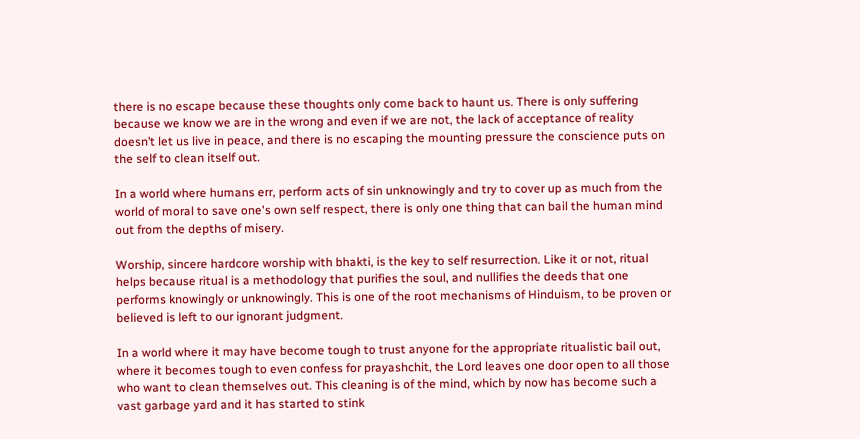there is no escape because these thoughts only come back to haunt us. There is only suffering because we know we are in the wrong and even if we are not, the lack of acceptance of reality doesn’t let us live in peace, and there is no escaping the mounting pressure the conscience puts on the self to clean itself out.

In a world where humans err, perform acts of sin unknowingly and try to cover up as much from the world of moral to save one's own self respect, there is only one thing that can bail the human mind out from the depths of misery.

Worship, sincere hardcore worship with bhakti, is the key to self resurrection. Like it or not, ritual helps because ritual is a methodology that purifies the soul, and nullifies the deeds that one performs knowingly or unknowingly. This is one of the root mechanisms of Hinduism, to be proven or believed is left to our ignorant judgment.

In a world where it may have become tough to trust anyone for the appropriate ritualistic bail out, where it becomes tough to even confess for prayashchit, the Lord leaves one door open to all those who want to clean themselves out. This cleaning is of the mind, which by now has become such a vast garbage yard and it has started to stink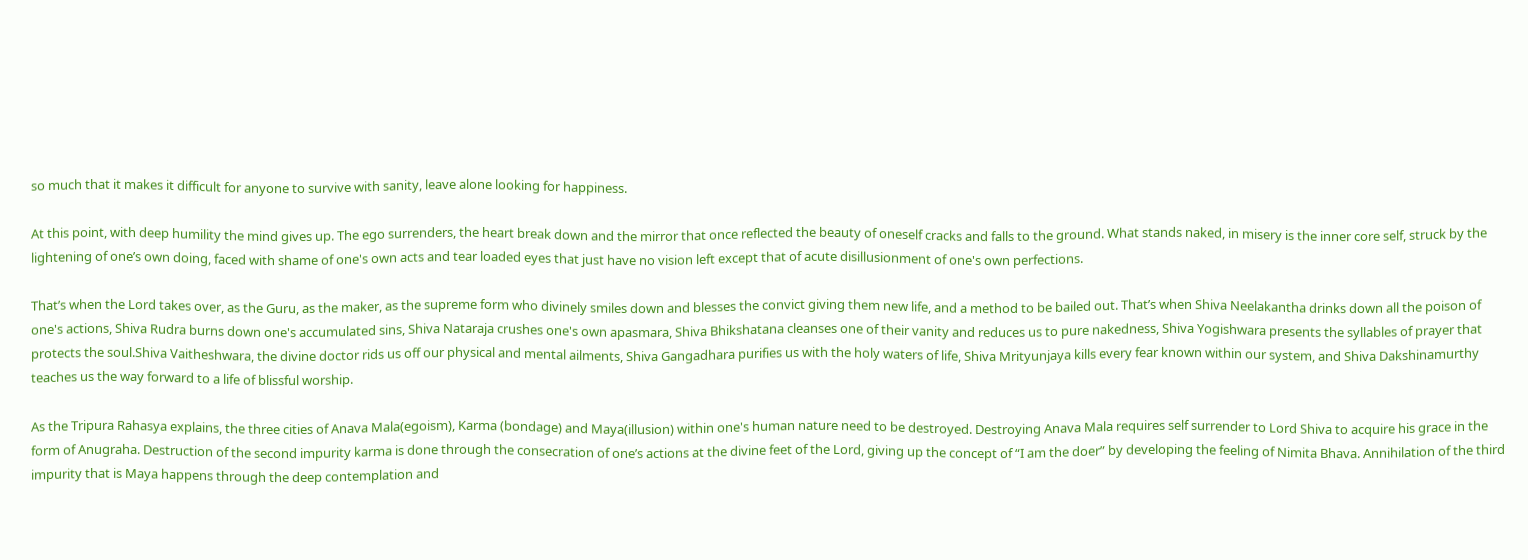so much that it makes it difficult for anyone to survive with sanity, leave alone looking for happiness.

At this point, with deep humility the mind gives up. The ego surrenders, the heart break down and the mirror that once reflected the beauty of oneself cracks and falls to the ground. What stands naked, in misery is the inner core self, struck by the lightening of one’s own doing, faced with shame of one's own acts and tear loaded eyes that just have no vision left except that of acute disillusionment of one's own perfections.

That’s when the Lord takes over, as the Guru, as the maker, as the supreme form who divinely smiles down and blesses the convict giving them new life, and a method to be bailed out. That’s when Shiva Neelakantha drinks down all the poison of one's actions, Shiva Rudra burns down one's accumulated sins, Shiva Nataraja crushes one's own apasmara, Shiva Bhikshatana cleanses one of their vanity and reduces us to pure nakedness, Shiva Yogishwara presents the syllables of prayer that protects the soul.Shiva Vaitheshwara, the divine doctor rids us off our physical and mental ailments, Shiva Gangadhara purifies us with the holy waters of life, Shiva Mrityunjaya kills every fear known within our system, and Shiva Dakshinamurthy teaches us the way forward to a life of blissful worship.

As the Tripura Rahasya explains, the three cities of Anava Mala(egoism), Karma (bondage) and Maya(illusion) within one's human nature need to be destroyed. Destroying Anava Mala requires self surrender to Lord Shiva to acquire his grace in the form of Anugraha. Destruction of the second impurity karma is done through the consecration of one’s actions at the divine feet of the Lord, giving up the concept of “I am the doer” by developing the feeling of Nimita Bhava. Annihilation of the third impurity that is Maya happens through the deep contemplation and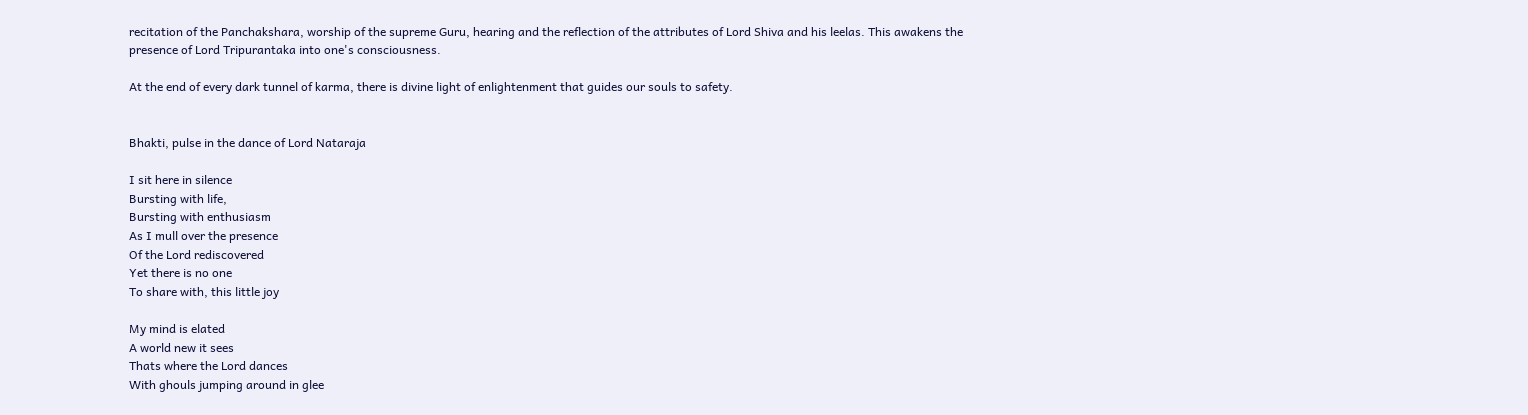recitation of the Panchakshara, worship of the supreme Guru, hearing and the reflection of the attributes of Lord Shiva and his leelas. This awakens the presence of Lord Tripurantaka into one's consciousness.

At the end of every dark tunnel of karma, there is divine light of enlightenment that guides our souls to safety.


Bhakti, pulse in the dance of Lord Nataraja

I sit here in silence
Bursting with life,
Bursting with enthusiasm
As I mull over the presence
Of the Lord rediscovered
Yet there is no one
To share with, this little joy

My mind is elated
A world new it sees
Thats where the Lord dances
With ghouls jumping around in glee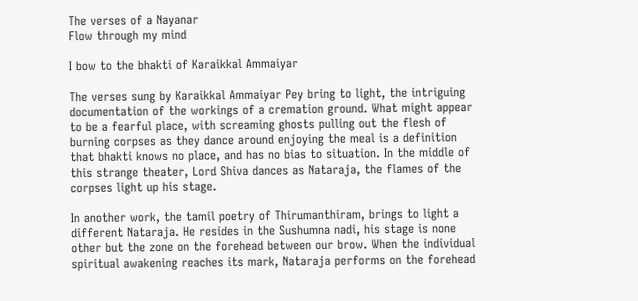The verses of a Nayanar
Flow through my mind

I bow to the bhakti of Karaikkal Ammaiyar

The verses sung by Karaikkal Ammaiyar Pey bring to light, the intriguing documentation of the workings of a cremation ground. What might appear to be a fearful place, with screaming ghosts pulling out the flesh of burning corpses as they dance around enjoying the meal is a definition that bhakti knows no place, and has no bias to situation. In the middle of this strange theater, Lord Shiva dances as Nataraja, the flames of the corpses light up his stage.

In another work, the tamil poetry of Thirumanthiram, brings to light a different Nataraja. He resides in the Sushumna nadi, his stage is none other but the zone on the forehead between our brow. When the individual spiritual awakening reaches its mark, Nataraja performs on the forehead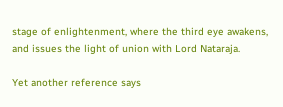stage of enlightenment, where the third eye awakens, and issues the light of union with Lord Nataraja.

Yet another reference says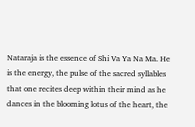Nataraja is the essence of Shi Va Ya Na Ma. He is the energy, the pulse of the sacred syllables that one recites deep within their mind as he dances in the blooming lotus of the heart, the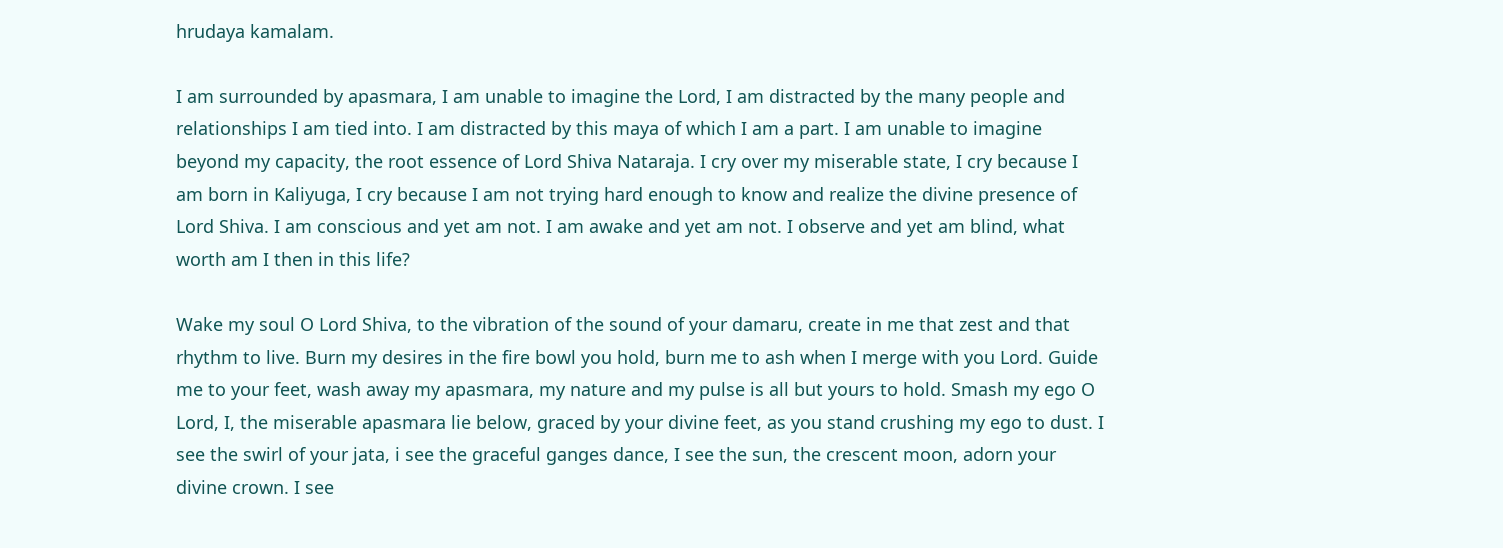hrudaya kamalam.

I am surrounded by apasmara, I am unable to imagine the Lord, I am distracted by the many people and relationships I am tied into. I am distracted by this maya of which I am a part. I am unable to imagine beyond my capacity, the root essence of Lord Shiva Nataraja. I cry over my miserable state, I cry because I am born in Kaliyuga, I cry because I am not trying hard enough to know and realize the divine presence of Lord Shiva. I am conscious and yet am not. I am awake and yet am not. I observe and yet am blind, what worth am I then in this life?

Wake my soul O Lord Shiva, to the vibration of the sound of your damaru, create in me that zest and that rhythm to live. Burn my desires in the fire bowl you hold, burn me to ash when I merge with you Lord. Guide me to your feet, wash away my apasmara, my nature and my pulse is all but yours to hold. Smash my ego O Lord, I, the miserable apasmara lie below, graced by your divine feet, as you stand crushing my ego to dust. I see the swirl of your jata, i see the graceful ganges dance, I see the sun, the crescent moon, adorn your divine crown. I see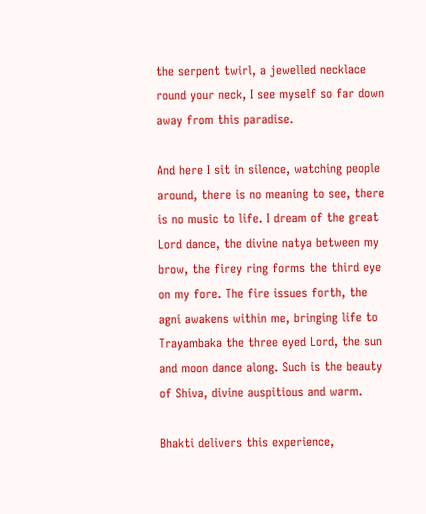the serpent twirl, a jewelled necklace round your neck, I see myself so far down away from this paradise.

And here I sit in silence, watching people around, there is no meaning to see, there is no music to life. I dream of the great Lord dance, the divine natya between my brow, the firey ring forms the third eye on my fore. The fire issues forth, the agni awakens within me, bringing life to Trayambaka the three eyed Lord, the sun and moon dance along. Such is the beauty of Shiva, divine auspitious and warm.

Bhakti delivers this experience,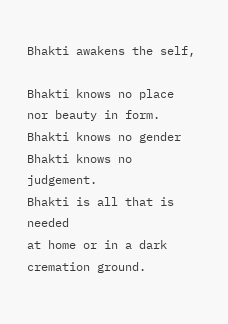Bhakti awakens the self,

Bhakti knows no place nor beauty in form.
Bhakti knows no gender
Bhakti knows no judgement.
Bhakti is all that is needed
at home or in a dark cremation ground.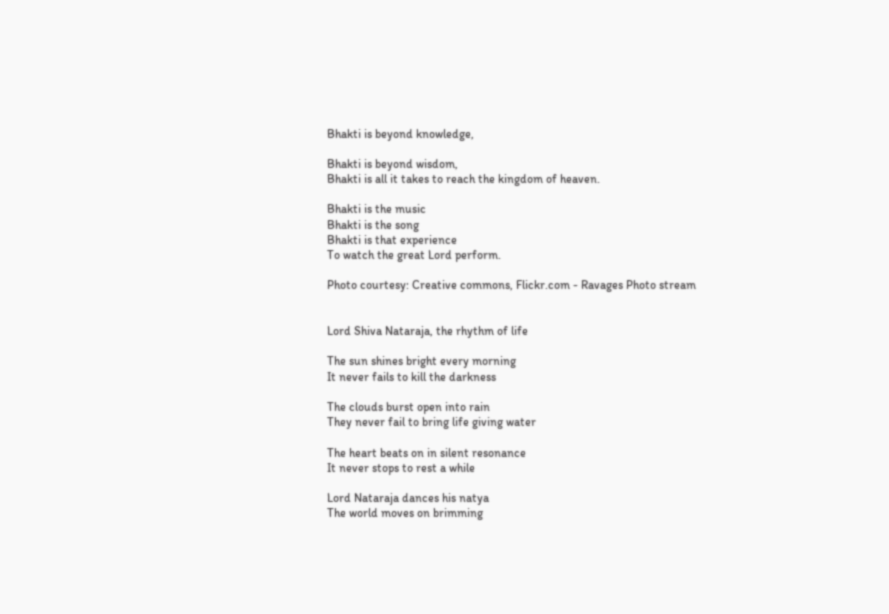Bhakti is beyond knowledge,

Bhakti is beyond wisdom,
Bhakti is all it takes to reach the kingdom of heaven.

Bhakti is the music
Bhakti is the song
Bhakti is that experience
To watch the great Lord perform.

Photo courtesy: Creative commons, Flickr.com - Ravages Photo stream


Lord Shiva Nataraja, the rhythm of life

The sun shines bright every morning
It never fails to kill the darkness

The clouds burst open into rain
They never fail to bring life giving water

The heart beats on in silent resonance
It never stops to rest a while

Lord Nataraja dances his natya
The world moves on brimming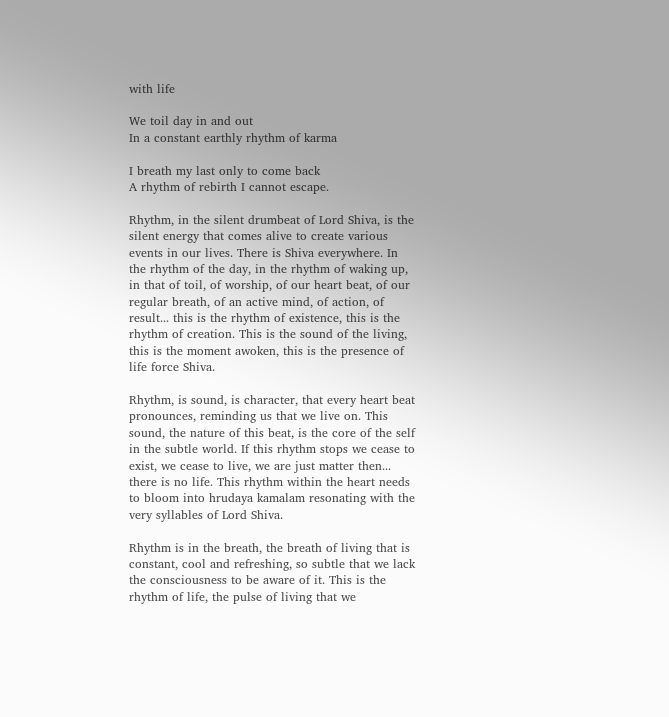with life

We toil day in and out
In a constant earthly rhythm of karma

I breath my last only to come back
A rhythm of rebirth I cannot escape.

Rhythm, in the silent drumbeat of Lord Shiva, is the silent energy that comes alive to create various events in our lives. There is Shiva everywhere. In the rhythm of the day, in the rhythm of waking up, in that of toil, of worship, of our heart beat, of our regular breath, of an active mind, of action, of result... this is the rhythm of existence, this is the rhythm of creation. This is the sound of the living, this is the moment awoken, this is the presence of life force Shiva.

Rhythm, is sound, is character, that every heart beat pronounces, reminding us that we live on. This sound, the nature of this beat, is the core of the self in the subtle world. If this rhythm stops we cease to exist, we cease to live, we are just matter then... there is no life. This rhythm within the heart needs to bloom into hrudaya kamalam resonating with the very syllables of Lord Shiva.

Rhythm is in the breath, the breath of living that is constant, cool and refreshing, so subtle that we lack the consciousness to be aware of it. This is the rhythm of life, the pulse of living that we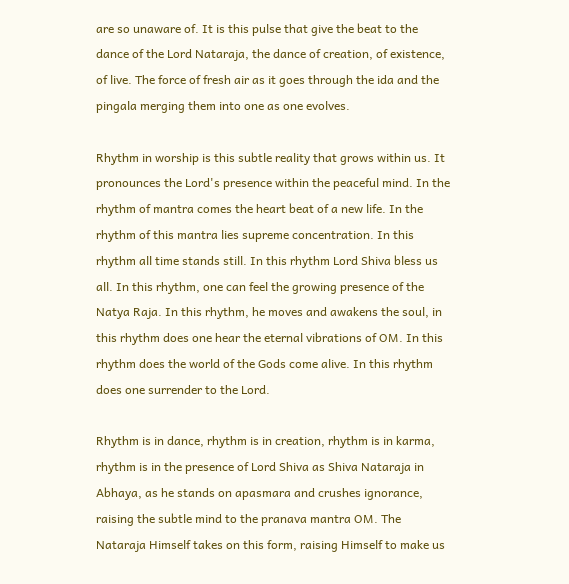are so unaware of. It is this pulse that give the beat to the dance of the Lord Nataraja, the dance of creation, of existence, of live. The force of fresh air as it goes through the ida and the pingala merging them into one as one evolves.

Rhythm in worship is this subtle reality that grows within us. It pronounces the Lord's presence within the peaceful mind. In the rhythm of mantra comes the heart beat of a new life. In the rhythm of this mantra lies supreme concentration. In this rhythm all time stands still. In this rhythm Lord Shiva bless us all. In this rhythm, one can feel the growing presence of the Natya Raja. In this rhythm, he moves and awakens the soul, in this rhythm does one hear the eternal vibrations of OM. In this rhythm does the world of the Gods come alive. In this rhythm does one surrender to the Lord.

Rhythm is in dance, rhythm is in creation, rhythm is in karma, rhythm is in the presence of Lord Shiva as Shiva Nataraja in Abhaya, as he stands on apasmara and crushes ignorance, raising the subtle mind to the pranava mantra OM. The Nataraja Himself takes on this form, raising Himself to make us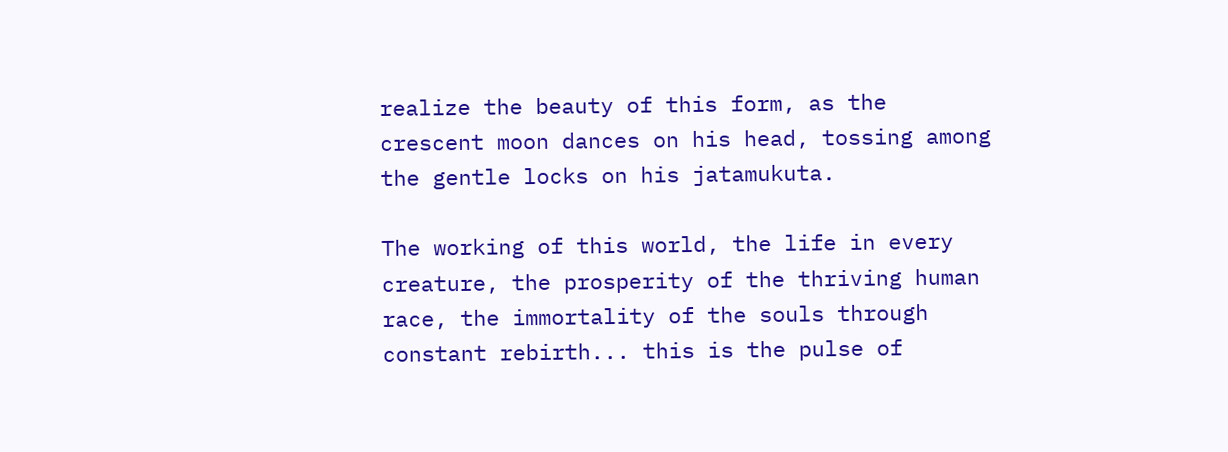realize the beauty of this form, as the crescent moon dances on his head, tossing among the gentle locks on his jatamukuta.

The working of this world, the life in every creature, the prosperity of the thriving human race, the immortality of the souls through constant rebirth... this is the pulse of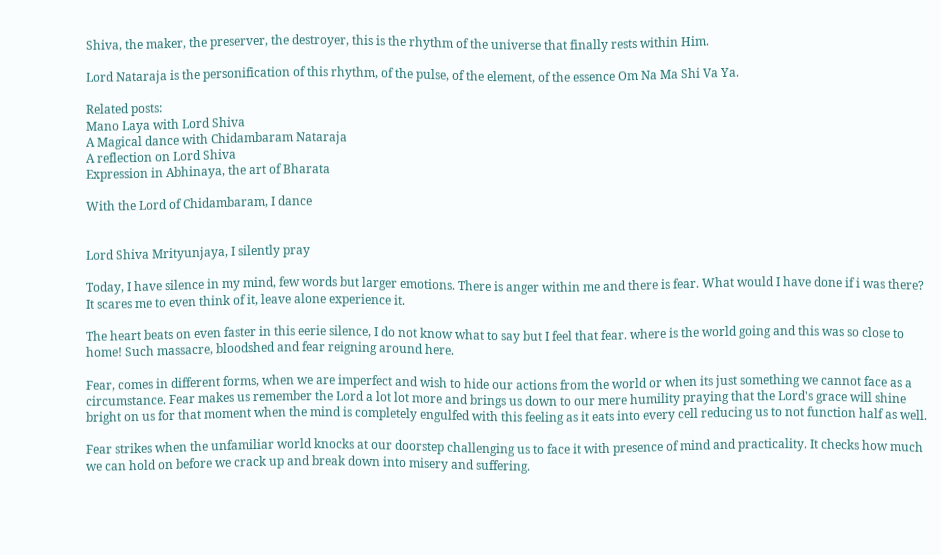Shiva, the maker, the preserver, the destroyer, this is the rhythm of the universe that finally rests within Him.

Lord Nataraja is the personification of this rhythm, of the pulse, of the element, of the essence Om Na Ma Shi Va Ya.

Related posts:
Mano Laya with Lord Shiva
A Magical dance with Chidambaram Nataraja
A reflection on Lord Shiva
Expression in Abhinaya, the art of Bharata

With the Lord of Chidambaram, I dance


Lord Shiva Mrityunjaya, I silently pray

Today, I have silence in my mind, few words but larger emotions. There is anger within me and there is fear. What would I have done if i was there? It scares me to even think of it, leave alone experience it.

The heart beats on even faster in this eerie silence, I do not know what to say but I feel that fear. where is the world going and this was so close to home! Such massacre, bloodshed and fear reigning around here.

Fear, comes in different forms, when we are imperfect and wish to hide our actions from the world or when its just something we cannot face as a circumstance. Fear makes us remember the Lord a lot lot more and brings us down to our mere humility praying that the Lord's grace will shine bright on us for that moment when the mind is completely engulfed with this feeling as it eats into every cell reducing us to not function half as well.

Fear strikes when the unfamiliar world knocks at our doorstep challenging us to face it with presence of mind and practicality. It checks how much we can hold on before we crack up and break down into misery and suffering.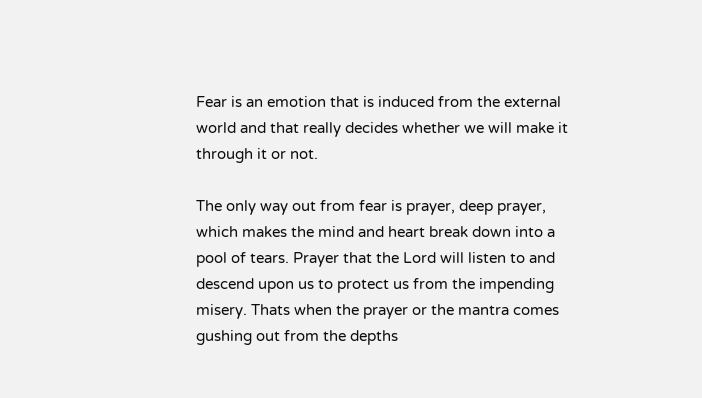Fear is an emotion that is induced from the external world and that really decides whether we will make it through it or not.

The only way out from fear is prayer, deep prayer, which makes the mind and heart break down into a pool of tears. Prayer that the Lord will listen to and descend upon us to protect us from the impending misery. Thats when the prayer or the mantra comes gushing out from the depths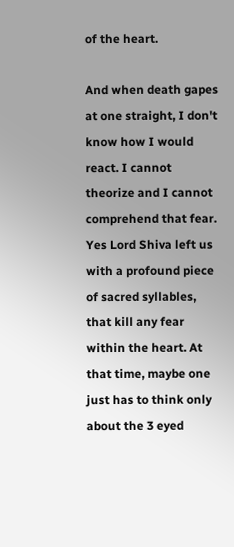of the heart.

And when death gapes at one straight, I don't know how I would react. I cannot theorize and I cannot comprehend that fear. Yes Lord Shiva left us with a profound piece of sacred syllables, that kill any fear within the heart. At that time, maybe one just has to think only about the 3 eyed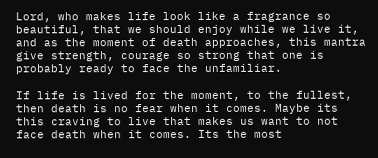Lord, who makes life look like a fragrance so beautiful, that we should enjoy while we live it, and as the moment of death approaches, this mantra give strength, courage so strong that one is probably ready to face the unfamiliar.

If life is lived for the moment, to the fullest, then death is no fear when it comes. Maybe its this craving to live that makes us want to not face death when it comes. Its the most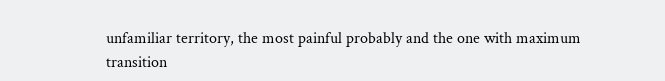unfamiliar territory, the most painful probably and the one with maximum transition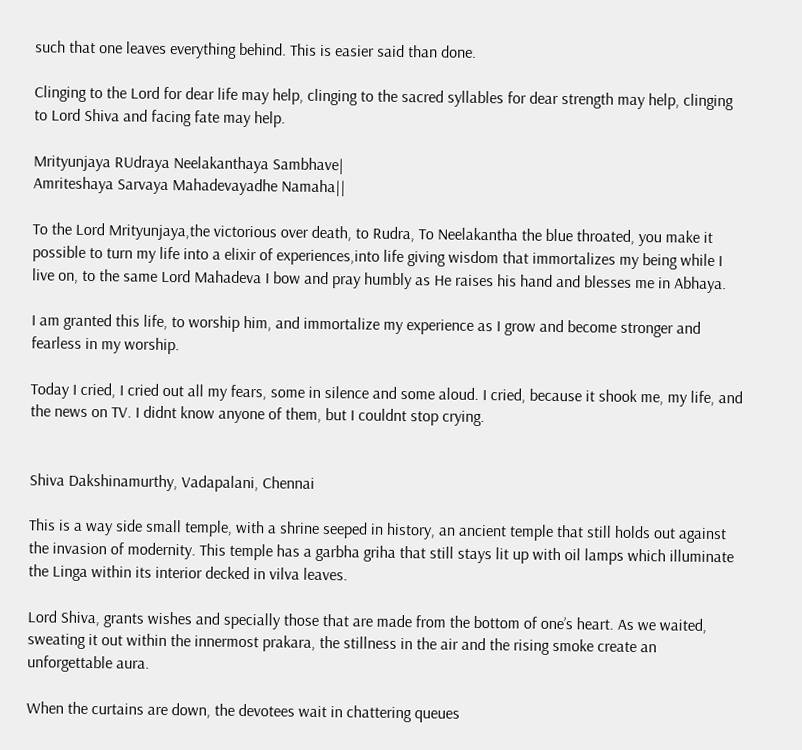such that one leaves everything behind. This is easier said than done.

Clinging to the Lord for dear life may help, clinging to the sacred syllables for dear strength may help, clinging to Lord Shiva and facing fate may help.

Mrityunjaya RUdraya Neelakanthaya Sambhave|
Amriteshaya Sarvaya Mahadevayadhe Namaha||

To the Lord Mrityunjaya,the victorious over death, to Rudra, To Neelakantha the blue throated, you make it possible to turn my life into a elixir of experiences,into life giving wisdom that immortalizes my being while I live on, to the same Lord Mahadeva I bow and pray humbly as He raises his hand and blesses me in Abhaya.

I am granted this life, to worship him, and immortalize my experience as I grow and become stronger and fearless in my worship.

Today I cried, I cried out all my fears, some in silence and some aloud. I cried, because it shook me, my life, and the news on TV. I didnt know anyone of them, but I couldnt stop crying.


Shiva Dakshinamurthy, Vadapalani, Chennai

This is a way side small temple, with a shrine seeped in history, an ancient temple that still holds out against the invasion of modernity. This temple has a garbha griha that still stays lit up with oil lamps which illuminate the Linga within its interior decked in vilva leaves.

Lord Shiva, grants wishes and specially those that are made from the bottom of one’s heart. As we waited, sweating it out within the innermost prakara, the stillness in the air and the rising smoke create an unforgettable aura.

When the curtains are down, the devotees wait in chattering queues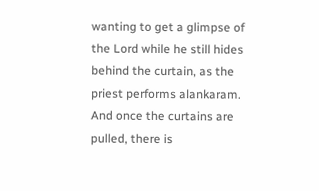wanting to get a glimpse of the Lord while he still hides behind the curtain, as the priest performs alankaram. And once the curtains are pulled, there is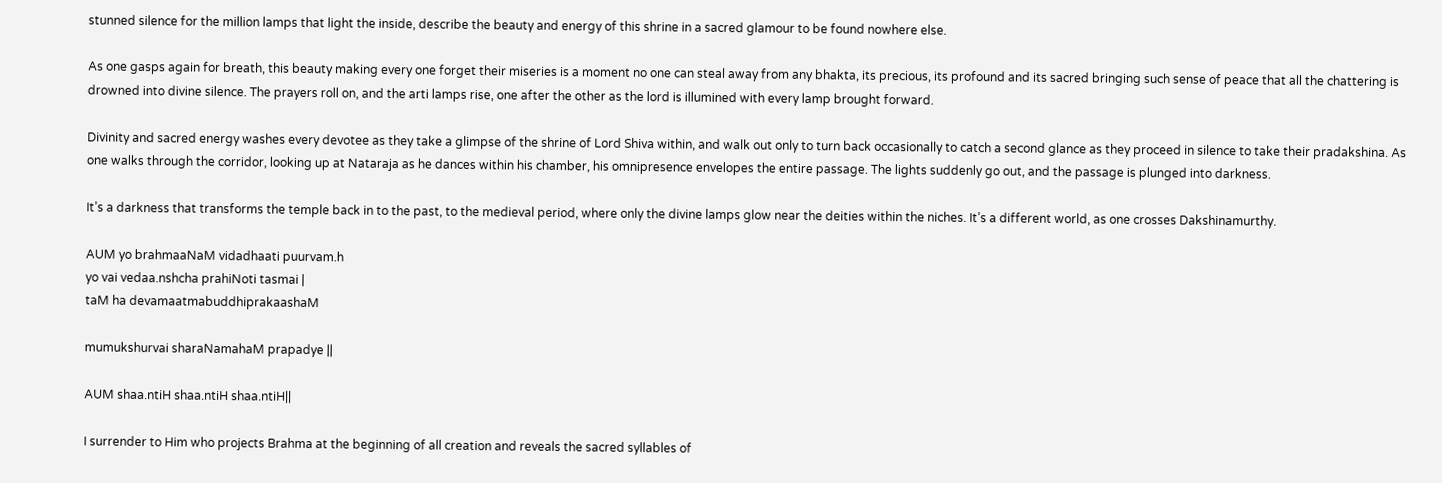stunned silence for the million lamps that light the inside, describe the beauty and energy of this shrine in a sacred glamour to be found nowhere else.

As one gasps again for breath, this beauty making every one forget their miseries is a moment no one can steal away from any bhakta, its precious, its profound and its sacred bringing such sense of peace that all the chattering is drowned into divine silence. The prayers roll on, and the arti lamps rise, one after the other as the lord is illumined with every lamp brought forward.

Divinity and sacred energy washes every devotee as they take a glimpse of the shrine of Lord Shiva within, and walk out only to turn back occasionally to catch a second glance as they proceed in silence to take their pradakshina. As one walks through the corridor, looking up at Nataraja as he dances within his chamber, his omnipresence envelopes the entire passage. The lights suddenly go out, and the passage is plunged into darkness.

It’s a darkness that transforms the temple back in to the past, to the medieval period, where only the divine lamps glow near the deities within the niches. It’s a different world, as one crosses Dakshinamurthy.

AUM yo brahmaaNaM vidadhaati puurvam.h
yo vai vedaa.nshcha prahiNoti tasmai |
taM ha devamaatmabuddhiprakaashaM

mumukshurvai sharaNamahaM prapadye ||

AUM shaa.ntiH shaa.ntiH shaa.ntiH||

I surrender to Him who projects Brahma at the beginning of all creation and reveals the sacred syllables of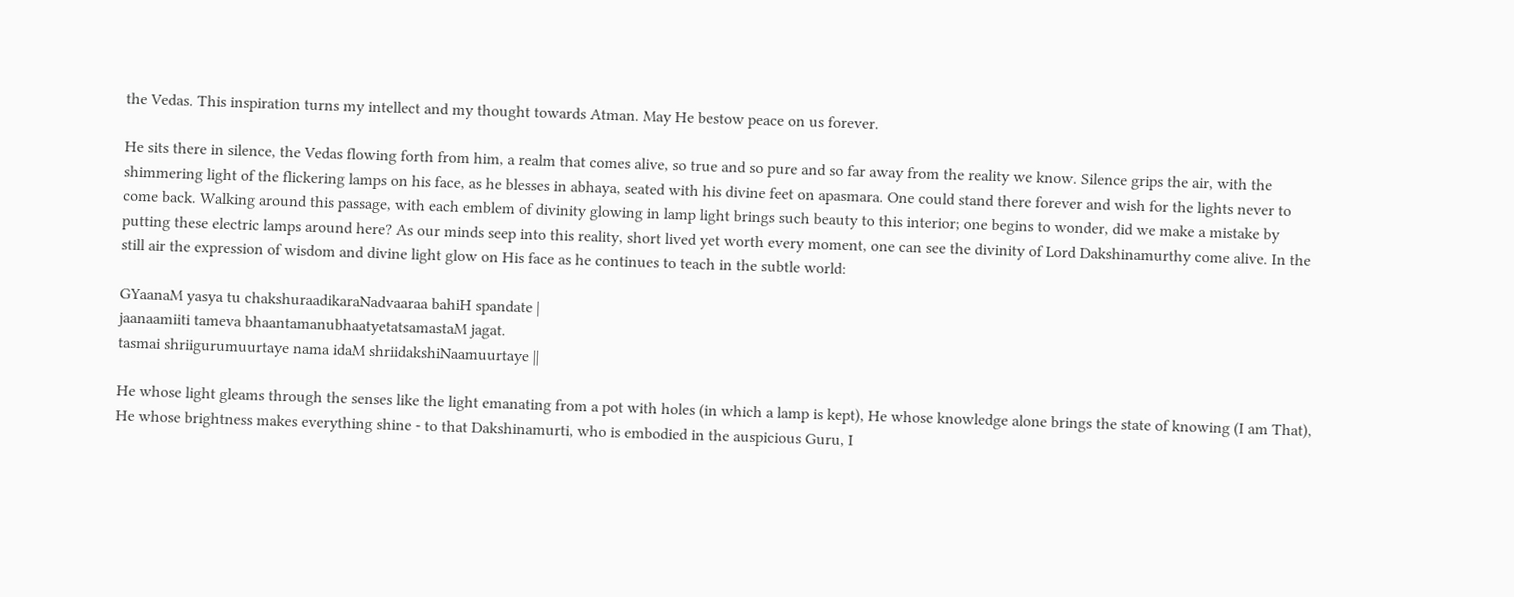the Vedas. This inspiration turns my intellect and my thought towards Atman. May He bestow peace on us forever.

He sits there in silence, the Vedas flowing forth from him, a realm that comes alive, so true and so pure and so far away from the reality we know. Silence grips the air, with the shimmering light of the flickering lamps on his face, as he blesses in abhaya, seated with his divine feet on apasmara. One could stand there forever and wish for the lights never to come back. Walking around this passage, with each emblem of divinity glowing in lamp light brings such beauty to this interior; one begins to wonder, did we make a mistake by putting these electric lamps around here? As our minds seep into this reality, short lived yet worth every moment, one can see the divinity of Lord Dakshinamurthy come alive. In the still air the expression of wisdom and divine light glow on His face as he continues to teach in the subtle world:

GYaanaM yasya tu chakshuraadikaraNadvaaraa bahiH spandate |
jaanaamiiti tameva bhaantamanubhaatyetatsamastaM jagat.
tasmai shriigurumuurtaye nama idaM shriidakshiNaamuurtaye ||

He whose light gleams through the senses like the light emanating from a pot with holes (in which a lamp is kept), He whose knowledge alone brings the state of knowing (I am That), He whose brightness makes everything shine - to that Dakshinamurti, who is embodied in the auspicious Guru, I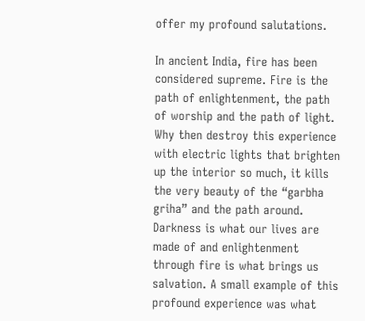offer my profound salutations.

In ancient India, fire has been considered supreme. Fire is the path of enlightenment, the path of worship and the path of light. Why then destroy this experience with electric lights that brighten up the interior so much, it kills the very beauty of the “garbha griha” and the path around. Darkness is what our lives are made of and enlightenment through fire is what brings us salvation. A small example of this profound experience was what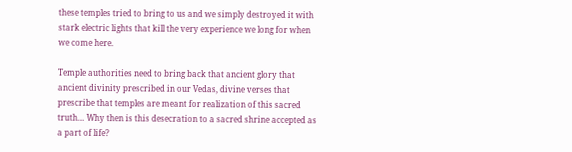these temples tried to bring to us and we simply destroyed it with stark electric lights that kill the very experience we long for when we come here.

Temple authorities need to bring back that ancient glory that ancient divinity prescribed in our Vedas, divine verses that prescribe that temples are meant for realization of this sacred truth… Why then is this desecration to a sacred shrine accepted as a part of life?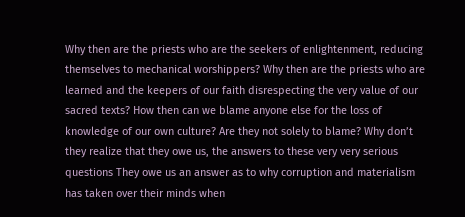Why then are the priests who are the seekers of enlightenment, reducing themselves to mechanical worshippers? Why then are the priests who are learned and the keepers of our faith disrespecting the very value of our sacred texts? How then can we blame anyone else for the loss of knowledge of our own culture? Are they not solely to blame? Why don’t they realize that they owe us, the answers to these very very serious questions They owe us an answer as to why corruption and materialism has taken over their minds when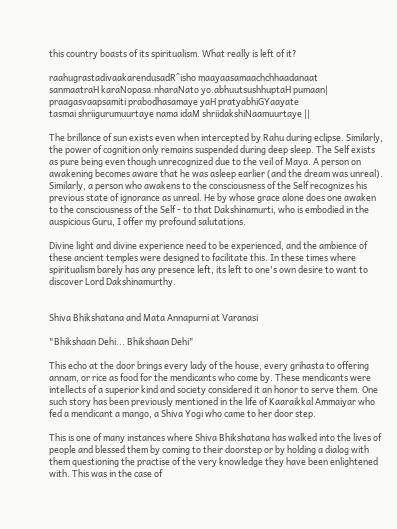this country boasts of its spiritualism. What really is left of it?

raahugrastadivaakarendusadR^isho maayaasamaachchhaadanaat
sanmaatraH karaNopasa.nharaNato yo.abhuutsushhuptaH pumaan|
praagasvaapsamiti prabodhasamaye yaH pratyabhiGYaayate
tasmai shriigurumuurtaye nama idaM shriidakshiNaamuurtaye ||

The brillance of sun exists even when intercepted by Rahu during eclipse. Similarly, the power of cognition only remains suspended during deep sleep. The Self exists as pure being even though unrecognized due to the veil of Maya. A person on awakening becomes aware that he was asleep earlier (and the dream was unreal). Similarly, a person who awakens to the consciousness of the Self recognizes his previous state of ignorance as unreal. He by whose grace alone does one awaken to the consciousness of the Self - to that Dakshinamurti, who is embodied in the auspicious Guru, I offer my profound salutations.

Divine light and divine experience need to be experienced, and the ambience of these ancient temples were designed to facilitate this. In these times where spiritualism barely has any presence left, its left to one's own desire to want to discover Lord Dakshinamurthy.


Shiva Bhikshatana and Mata Annapurni at Varanasi

"Bhikshaan Dehi... Bhikshaan Dehi"

This echo at the door brings every lady of the house, every grihasta to offering annam, or rice as food for the mendicants who come by. These mendicants were intellects of a superior kind and society considered it an honor to serve them. One such story has been previously mentioned in the life of Kaaraikkal Ammaiyar who fed a mendicant a mango, a Shiva Yogi who came to her door step.

This is one of many instances where Shiva Bhikshatana has walked into the lives of people and blessed them by coming to their doorstep or by holding a dialog with them questioning the practise of the very knowledge they have been enlightened with. This was in the case of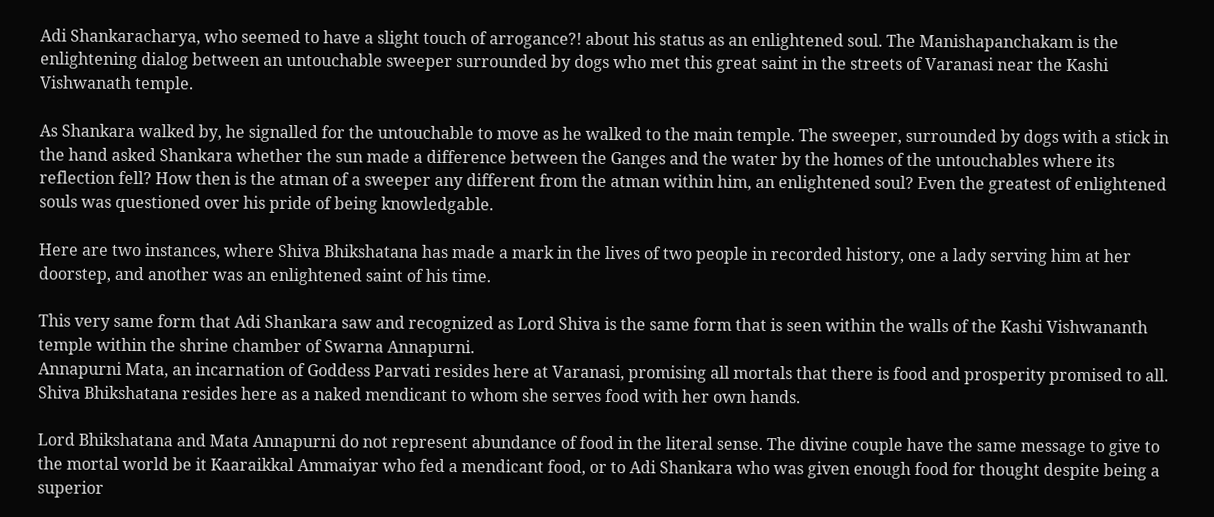Adi Shankaracharya, who seemed to have a slight touch of arrogance?! about his status as an enlightened soul. The Manishapanchakam is the enlightening dialog between an untouchable sweeper surrounded by dogs who met this great saint in the streets of Varanasi near the Kashi Vishwanath temple.

As Shankara walked by, he signalled for the untouchable to move as he walked to the main temple. The sweeper, surrounded by dogs with a stick in the hand asked Shankara whether the sun made a difference between the Ganges and the water by the homes of the untouchables where its reflection fell? How then is the atman of a sweeper any different from the atman within him, an enlightened soul? Even the greatest of enlightened souls was questioned over his pride of being knowledgable.

Here are two instances, where Shiva Bhikshatana has made a mark in the lives of two people in recorded history, one a lady serving him at her doorstep, and another was an enlightened saint of his time.

This very same form that Adi Shankara saw and recognized as Lord Shiva is the same form that is seen within the walls of the Kashi Vishwananth temple within the shrine chamber of Swarna Annapurni.
Annapurni Mata, an incarnation of Goddess Parvati resides here at Varanasi, promising all mortals that there is food and prosperity promised to all. Shiva Bhikshatana resides here as a naked mendicant to whom she serves food with her own hands.

Lord Bhikshatana and Mata Annapurni do not represent abundance of food in the literal sense. The divine couple have the same message to give to the mortal world be it Kaaraikkal Ammaiyar who fed a mendicant food, or to Adi Shankara who was given enough food for thought despite being a superior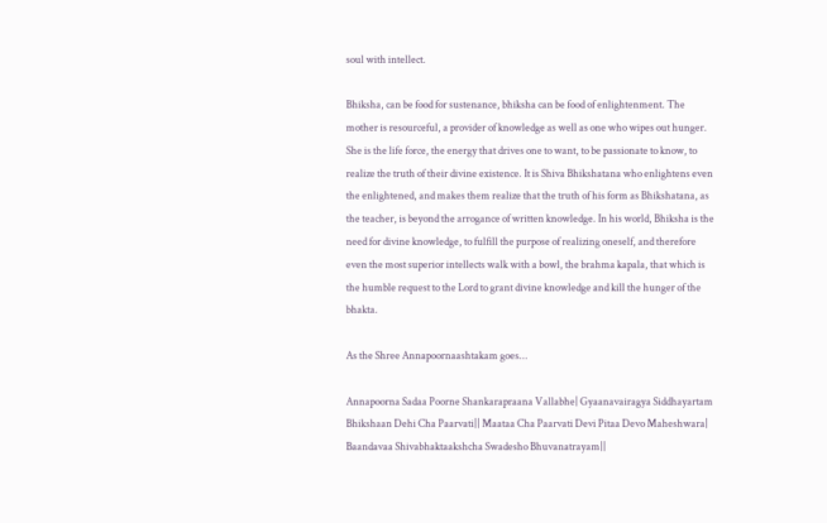soul with intellect.

Bhiksha, can be food for sustenance, bhiksha can be food of enlightenment. The mother is resourceful, a provider of knowledge as well as one who wipes out hunger. She is the life force, the energy that drives one to want, to be passionate to know, to realize the truth of their divine existence. It is Shiva Bhikshatana who enlightens even the enlightened, and makes them realize that the truth of his form as Bhikshatana, as the teacher, is beyond the arrogance of written knowledge. In his world, Bhiksha is the need for divine knowledge, to fulfill the purpose of realizing oneself, and therefore even the most superior intellects walk with a bowl, the brahma kapala, that which is the humble request to the Lord to grant divine knowledge and kill the hunger of the bhakta.

As the Shree Annapoornaashtakam goes...

Annapoorna Sadaa Poorne Shankarapraana Vallabhe| Gyaanavairagya Siddhayartam Bhikshaan Dehi Cha Paarvati|| Maataa Cha Paarvati Devi Pitaa Devo Maheshwara| Baandavaa Shivabhaktaakshcha Swadesho Bhuvanatrayam||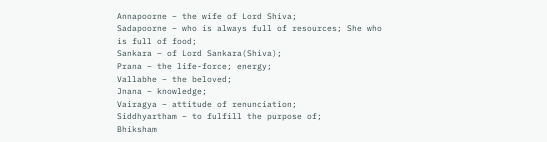Annapoorne – the wife of Lord Shiva;
Sadapoorne – who is always full of resources; She who is full of food;
Sankara – of Lord Sankara(Shiva);
Prana – the life-force; energy;
Vallabhe – the beloved;
Jnana – knowledge;
Vairagya – attitude of renunciation;
Siddhyartham – to fulfill the purpose of;
Bhiksham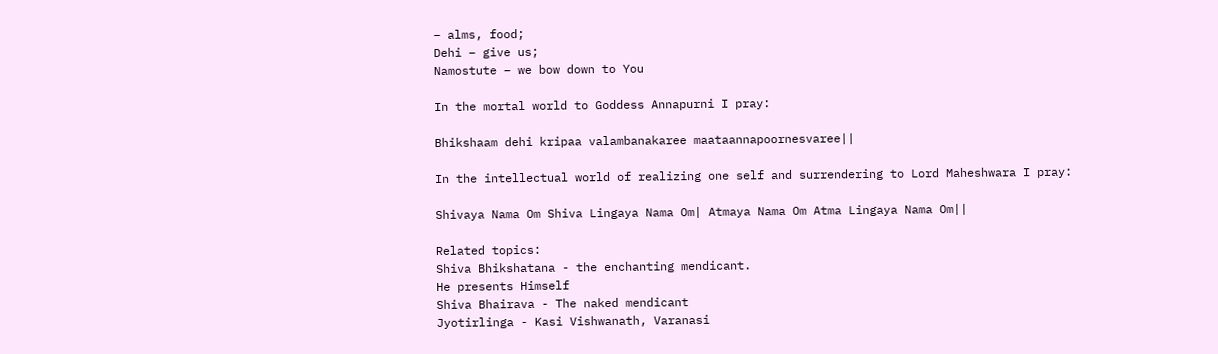– alms, food;
Dehi – give us;
Namostute – we bow down to You

In the mortal world to Goddess Annapurni I pray:

Bhikshaam dehi kripaa valambanakaree maataannapoornesvaree||

In the intellectual world of realizing one self and surrendering to Lord Maheshwara I pray:

Shivaya Nama Om Shiva Lingaya Nama Om| Atmaya Nama Om Atma Lingaya Nama Om||

Related topics:
Shiva Bhikshatana - the enchanting mendicant.
He presents Himself
Shiva Bhairava - The naked mendicant
Jyotirlinga - Kasi Vishwanath, Varanasi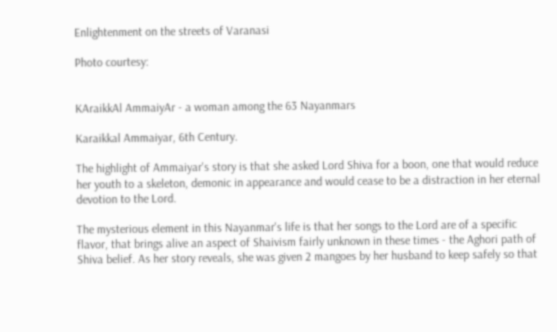Enlightenment on the streets of Varanasi

Photo courtesy:


KAraikkAl AmmaiyAr - a woman among the 63 Nayanmars

Karaikkal Ammaiyar, 6th Century.

The highlight of Ammaiyar's story is that she asked Lord Shiva for a boon, one that would reduce her youth to a skeleton, demonic in appearance and would cease to be a distraction in her eternal devotion to the Lord.

The mysterious element in this Nayanmar's life is that her songs to the Lord are of a specific flavor, that brings alive an aspect of Shaivism fairly unknown in these times - the Aghori path of Shiva belief. As her story reveals, she was given 2 mangoes by her husband to keep safely so that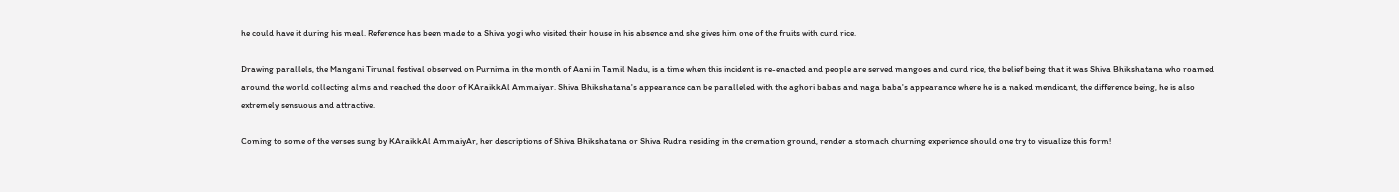he could have it during his meal. Reference has been made to a Shiva yogi who visited their house in his absence and she gives him one of the fruits with curd rice.

Drawing parallels, the Mangani Tirunal festival observed on Purnima in the month of Aani in Tamil Nadu, is a time when this incident is re-enacted and people are served mangoes and curd rice, the belief being that it was Shiva Bhikshatana who roamed around the world collecting alms and reached the door of KAraikkAl Ammaiyar. Shiva Bhikshatana's appearance can be paralleled with the aghori babas and naga baba's appearance where he is a naked mendicant, the difference being, he is also extremely sensuous and attractive.

Coming to some of the verses sung by KAraikkAl AmmaiyAr, her descriptions of Shiva Bhikshatana or Shiva Rudra residing in the cremation ground, render a stomach churning experience should one try to visualize this form!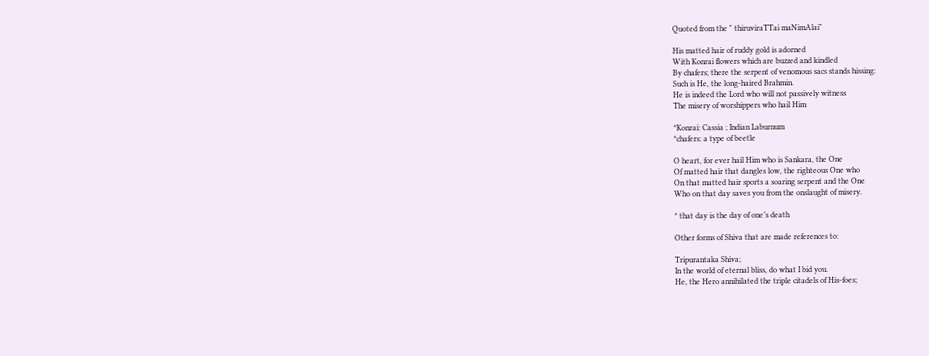Quoted from the " thiruviraTTai maNimAlai"

His matted hair of ruddy gold is adorned
With Konrai flowers which are buzzed and kindled
By chafers; there the serpent of venomous sacs stands hissing:
Such is He, the long-haired Brahmin.
He is indeed the Lord who will not passively witness
The misery of worshippers who hail Him

*Konrai: Cassia ; Indian Laburnum
*chafers: a type of beetle

O heart, for ever hail Him who is Sankara, the One
Of matted hair that dangles low, the righteous One who
On that matted hair sports a soaring serpent and the One
Who on that day saves you from the onslaught of misery.

* that day is the day of one’s death

Other forms of Shiva that are made references to:

Tripurantaka Shiva;
In the world of eternal bliss, do what I bid you.
He, the Hero annihilated the triple citadels of His-foes;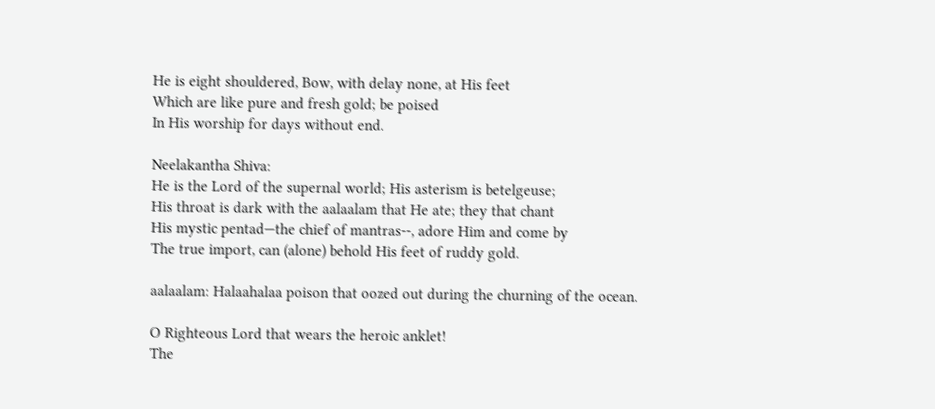He is eight shouldered, Bow, with delay none, at His feet
Which are like pure and fresh gold; be poised
In His worship for days without end.

Neelakantha Shiva:
He is the Lord of the supernal world; His asterism is betelgeuse;
His throat is dark with the aalaalam that He ate; they that chant
His mystic pentad—the chief of mantras--, adore Him and come by
The true import, can (alone) behold His feet of ruddy gold.

aalaalam: Halaahalaa poison that oozed out during the churning of the ocean.

O Righteous Lord that wears the heroic anklet!
The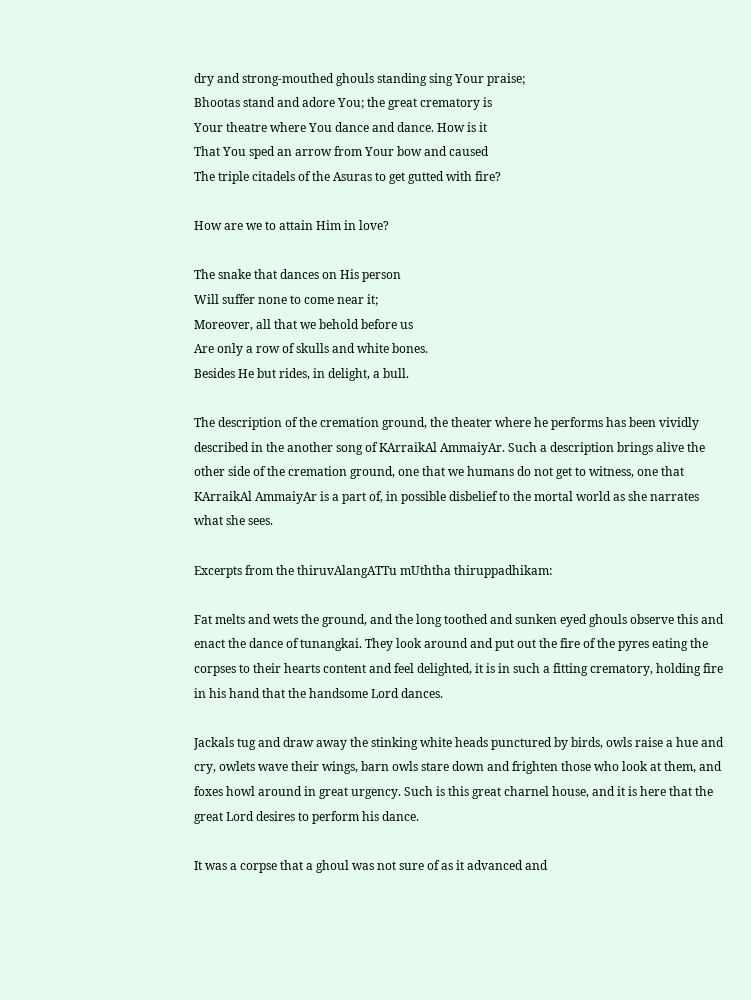dry and strong-mouthed ghouls standing sing Your praise;
Bhootas stand and adore You; the great crematory is
Your theatre where You dance and dance. How is it
That You sped an arrow from Your bow and caused
The triple citadels of the Asuras to get gutted with fire?

How are we to attain Him in love?

The snake that dances on His person
Will suffer none to come near it;
Moreover, all that we behold before us
Are only a row of skulls and white bones.
Besides He but rides, in delight, a bull.

The description of the cremation ground, the theater where he performs has been vividly described in the another song of KArraikAl AmmaiyAr. Such a description brings alive the other side of the cremation ground, one that we humans do not get to witness, one that KArraikAl AmmaiyAr is a part of, in possible disbelief to the mortal world as she narrates what she sees.

Excerpts from the thiruvAlangATTu mUththa thiruppadhikam:

Fat melts and wets the ground, and the long toothed and sunken eyed ghouls observe this and enact the dance of tunangkai. They look around and put out the fire of the pyres eating the corpses to their hearts content and feel delighted, it is in such a fitting crematory, holding fire in his hand that the handsome Lord dances.

Jackals tug and draw away the stinking white heads punctured by birds, owls raise a hue and cry, owlets wave their wings, barn owls stare down and frighten those who look at them, and foxes howl around in great urgency. Such is this great charnel house, and it is here that the great Lord desires to perform his dance.

It was a corpse that a ghoul was not sure of as it advanced and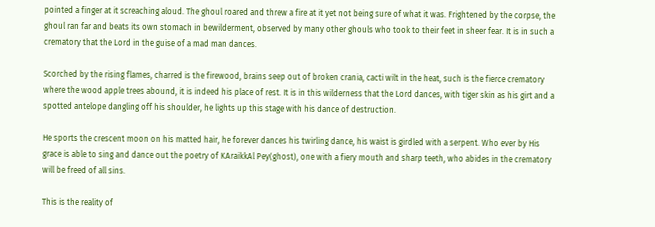pointed a finger at it screaching aloud. The ghoul roared and threw a fire at it yet not being sure of what it was. Frightened by the corpse, the ghoul ran far and beats its own stomach in bewilderment, observed by many other ghouls who took to their feet in sheer fear. It is in such a crematory that the Lord in the guise of a mad man dances.

Scorched by the rising flames, charred is the firewood, brains seep out of broken crania, cacti wilt in the heat, such is the fierce crematory where the wood apple trees abound, it is indeed his place of rest. It is in this wilderness that the Lord dances, with tiger skin as his girt and a spotted antelope dangling off his shoulder, he lights up this stage with his dance of destruction.

He sports the crescent moon on his matted hair, he forever dances his twirling dance, his waist is girdled with a serpent. Who ever by His grace is able to sing and dance out the poetry of KAraikkAl Pey(ghost), one with a fiery mouth and sharp teeth, who abides in the crematory will be freed of all sins.

This is the reality of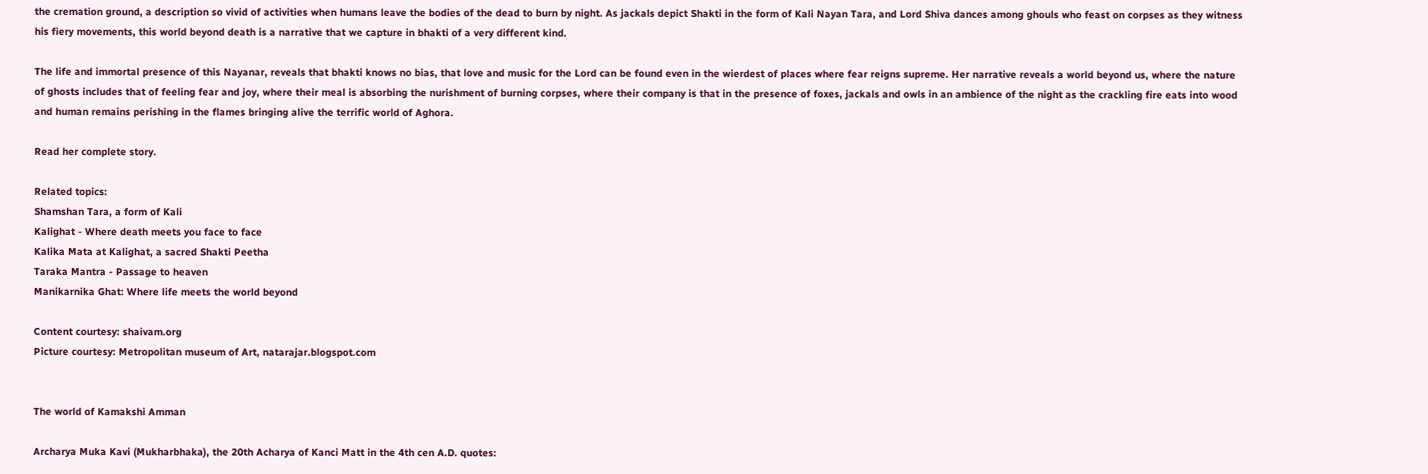the cremation ground, a description so vivid of activities when humans leave the bodies of the dead to burn by night. As jackals depict Shakti in the form of Kali Nayan Tara, and Lord Shiva dances among ghouls who feast on corpses as they witness his fiery movements, this world beyond death is a narrative that we capture in bhakti of a very different kind.

The life and immortal presence of this Nayanar, reveals that bhakti knows no bias, that love and music for the Lord can be found even in the wierdest of places where fear reigns supreme. Her narrative reveals a world beyond us, where the nature of ghosts includes that of feeling fear and joy, where their meal is absorbing the nurishment of burning corpses, where their company is that in the presence of foxes, jackals and owls in an ambience of the night as the crackling fire eats into wood and human remains perishing in the flames bringing alive the terrific world of Aghora.

Read her complete story.

Related topics:
Shamshan Tara, a form of Kali
Kalighat - Where death meets you face to face
Kalika Mata at Kalighat, a sacred Shakti Peetha
Taraka Mantra - Passage to heaven
Manikarnika Ghat: Where life meets the world beyond

Content courtesy: shaivam.org
Picture courtesy: Metropolitan museum of Art, natarajar.blogspot.com


The world of Kamakshi Amman

Archarya Muka Kavi (Mukharbhaka), the 20th Acharya of Kanci Matt in the 4th cen A.D. quotes: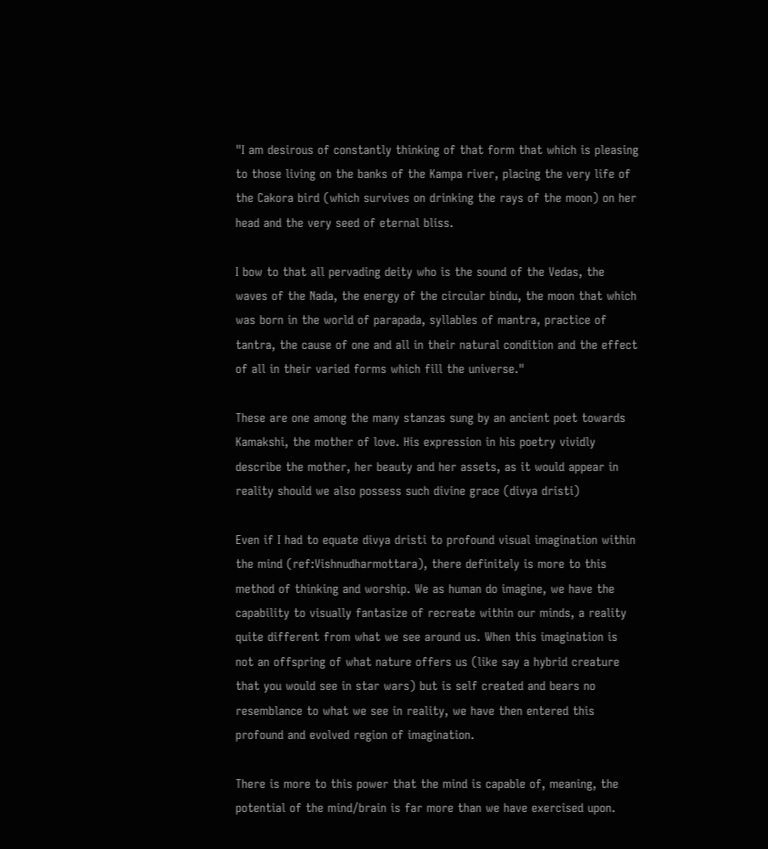"I am desirous of constantly thinking of that form that which is pleasing to those living on the banks of the Kampa river, placing the very life of the Cakora bird (which survives on drinking the rays of the moon) on her head and the very seed of eternal bliss.

I bow to that all pervading deity who is the sound of the Vedas, the waves of the Nada, the energy of the circular bindu, the moon that which was born in the world of parapada, syllables of mantra, practice of tantra, the cause of one and all in their natural condition and the effect of all in their varied forms which fill the universe."

These are one among the many stanzas sung by an ancient poet towards Kamakshi, the mother of love. His expression in his poetry vividly describe the mother, her beauty and her assets, as it would appear in reality should we also possess such divine grace (divya dristi)

Even if I had to equate divya dristi to profound visual imagination within the mind (ref:Vishnudharmottara), there definitely is more to this method of thinking and worship. We as human do imagine, we have the capability to visually fantasize of recreate within our minds, a reality quite different from what we see around us. When this imagination is not an offspring of what nature offers us (like say a hybrid creature that you would see in star wars) but is self created and bears no resemblance to what we see in reality, we have then entered this profound and evolved region of imagination.

There is more to this power that the mind is capable of, meaning, the potential of the mind/brain is far more than we have exercised upon.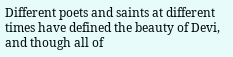Different poets and saints at different times have defined the beauty of Devi, and though all of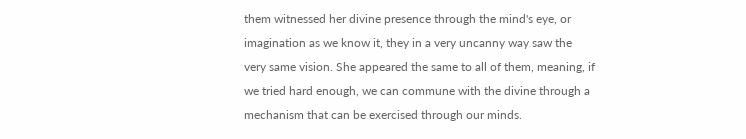them witnessed her divine presence through the mind's eye, or imagination as we know it, they in a very uncanny way saw the very same vision. She appeared the same to all of them, meaning, if we tried hard enough, we can commune with the divine through a mechanism that can be exercised through our minds.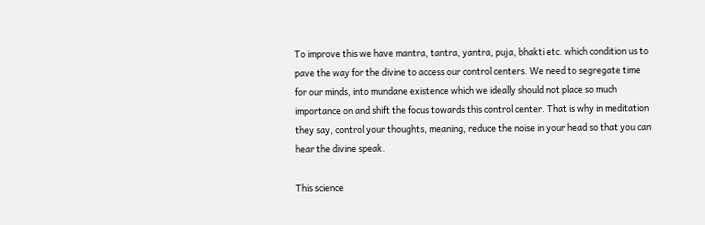To improve this we have mantra, tantra, yantra, puja, bhakti etc. which condition us to pave the way for the divine to access our control centers. We need to segregate time for our minds, into mundane existence which we ideally should not place so much importance on and shift the focus towards this control center. That is why in meditation they say, control your thoughts, meaning, reduce the noise in your head so that you can hear the divine speak.

This science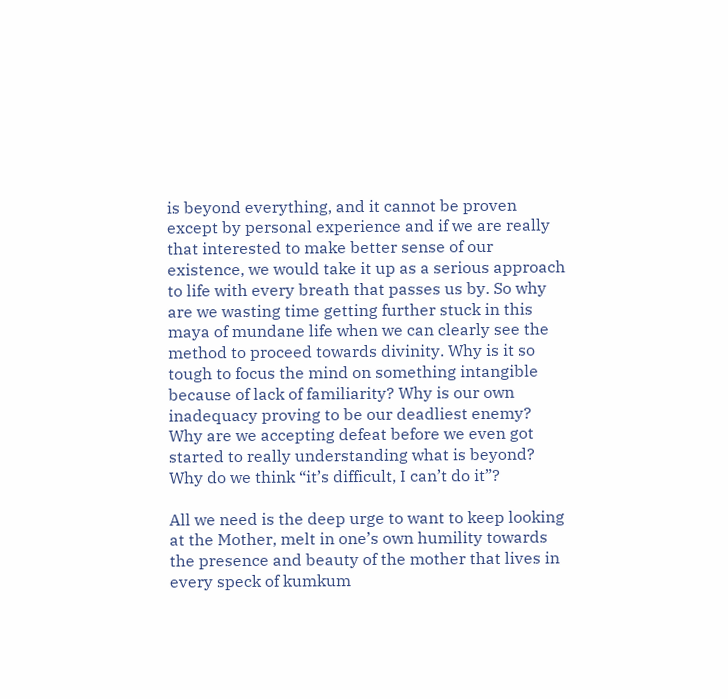is beyond everything, and it cannot be proven except by personal experience and if we are really that interested to make better sense of our existence, we would take it up as a serious approach to life with every breath that passes us by. So why are we wasting time getting further stuck in this maya of mundane life when we can clearly see the method to proceed towards divinity. Why is it so tough to focus the mind on something intangible because of lack of familiarity? Why is our own inadequacy proving to be our deadliest enemy? Why are we accepting defeat before we even got started to really understanding what is beyond? Why do we think “it’s difficult, I can’t do it”?

All we need is the deep urge to want to keep looking at the Mother, melt in one’s own humility towards the presence and beauty of the mother that lives in every speck of kumkum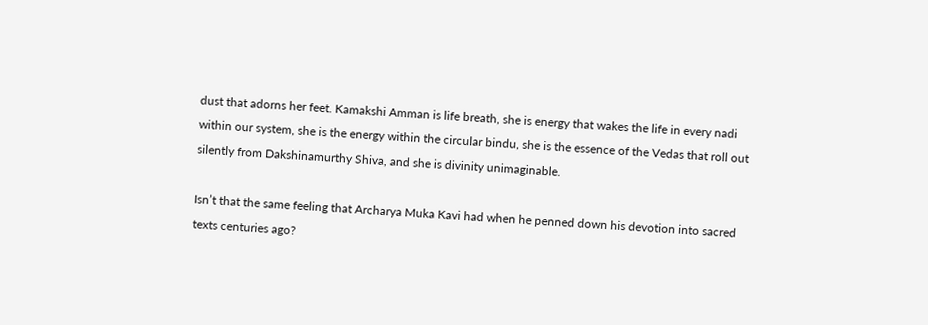dust that adorns her feet. Kamakshi Amman is life breath, she is energy that wakes the life in every nadi within our system, she is the energy within the circular bindu, she is the essence of the Vedas that roll out silently from Dakshinamurthy Shiva, and she is divinity unimaginable.

Isn’t that the same feeling that Archarya Muka Kavi had when he penned down his devotion into sacred texts centuries ago?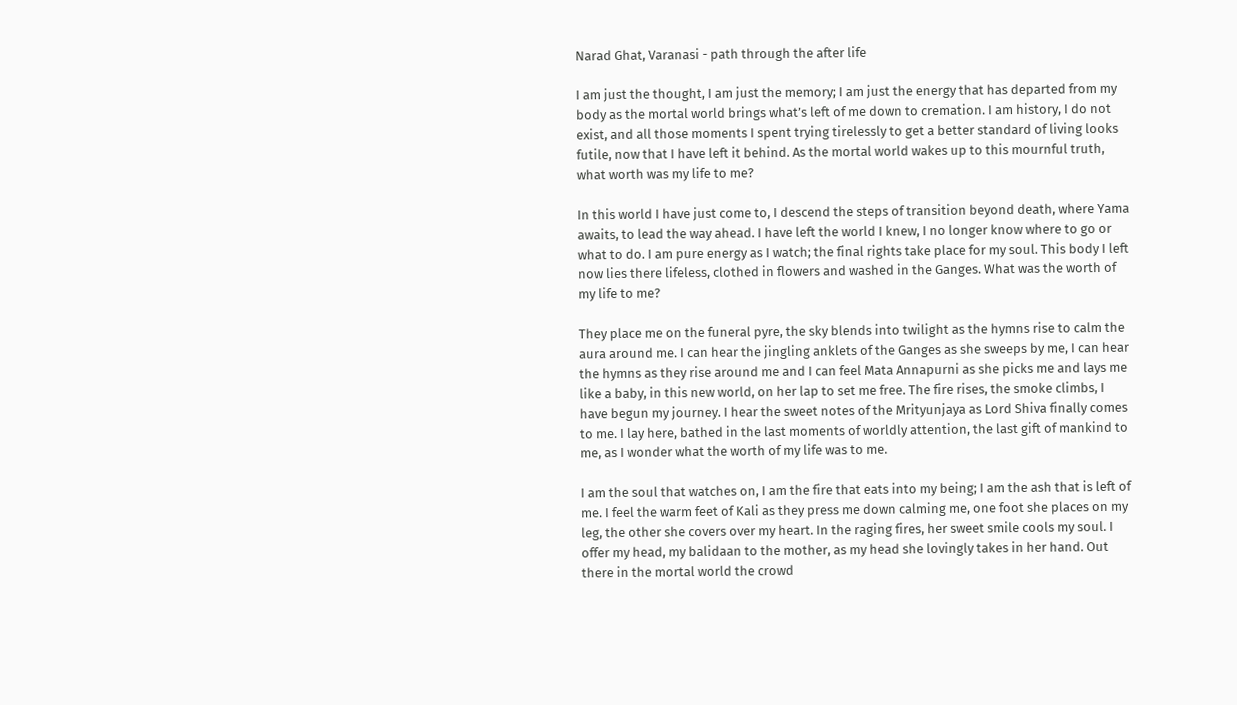Narad Ghat, Varanasi - path through the after life

I am just the thought, I am just the memory; I am just the energy that has departed from my body as the mortal world brings what’s left of me down to cremation. I am history, I do not exist, and all those moments I spent trying tirelessly to get a better standard of living looks futile, now that I have left it behind. As the mortal world wakes up to this mournful truth, what worth was my life to me?

In this world I have just come to, I descend the steps of transition beyond death, where Yama awaits, to lead the way ahead. I have left the world I knew, I no longer know where to go or what to do. I am pure energy as I watch; the final rights take place for my soul. This body I left now lies there lifeless, clothed in flowers and washed in the Ganges. What was the worth of my life to me?

They place me on the funeral pyre, the sky blends into twilight as the hymns rise to calm the aura around me. I can hear the jingling anklets of the Ganges as she sweeps by me, I can hear the hymns as they rise around me and I can feel Mata Annapurni as she picks me and lays me like a baby, in this new world, on her lap to set me free. The fire rises, the smoke climbs, I have begun my journey. I hear the sweet notes of the Mrityunjaya as Lord Shiva finally comes to me. I lay here, bathed in the last moments of worldly attention, the last gift of mankind to me, as I wonder what the worth of my life was to me.

I am the soul that watches on, I am the fire that eats into my being; I am the ash that is left of me. I feel the warm feet of Kali as they press me down calming me, one foot she places on my leg, the other she covers over my heart. In the raging fires, her sweet smile cools my soul. I offer my head, my balidaan to the mother, as my head she lovingly takes in her hand. Out there in the mortal world the crowd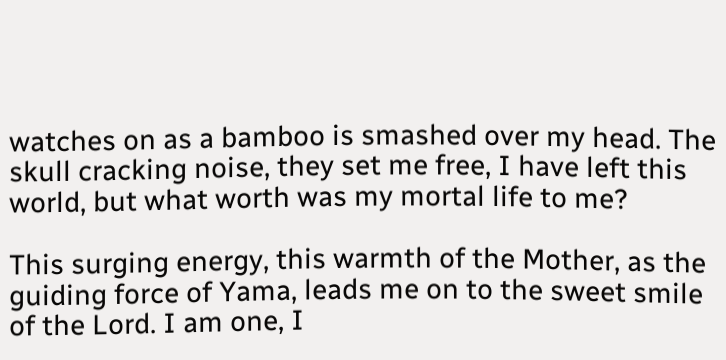watches on as a bamboo is smashed over my head. The skull cracking noise, they set me free, I have left this world, but what worth was my mortal life to me?

This surging energy, this warmth of the Mother, as the guiding force of Yama, leads me on to the sweet smile of the Lord. I am one, I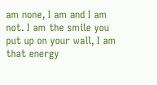am none, I am and I am not. I am the smile you put up on your wall, I am that energy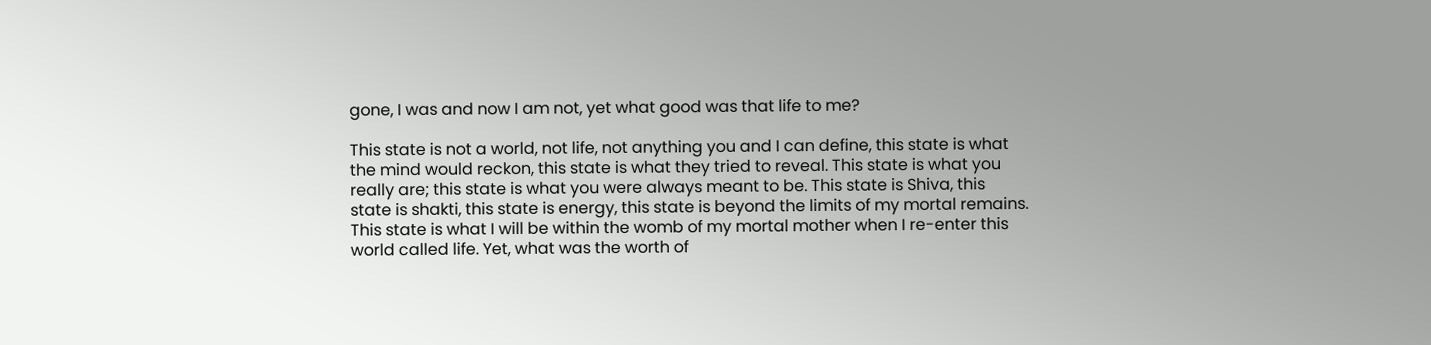gone, I was and now I am not, yet what good was that life to me?

This state is not a world, not life, not anything you and I can define, this state is what the mind would reckon, this state is what they tried to reveal. This state is what you really are; this state is what you were always meant to be. This state is Shiva, this state is shakti, this state is energy, this state is beyond the limits of my mortal remains. This state is what I will be within the womb of my mortal mother when I re-enter this world called life. Yet, what was the worth of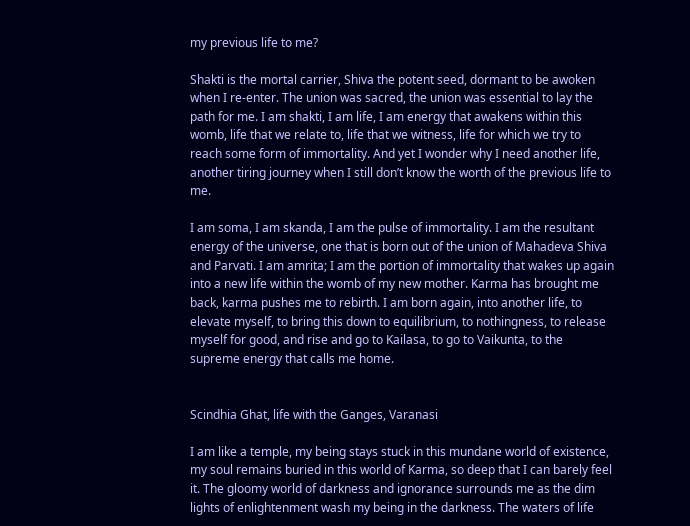my previous life to me?

Shakti is the mortal carrier, Shiva the potent seed, dormant to be awoken when I re-enter. The union was sacred, the union was essential to lay the path for me. I am shakti, I am life, I am energy that awakens within this womb, life that we relate to, life that we witness, life for which we try to reach some form of immortality. And yet I wonder why I need another life, another tiring journey when I still don’t know the worth of the previous life to me.

I am soma, I am skanda, I am the pulse of immortality. I am the resultant energy of the universe, one that is born out of the union of Mahadeva Shiva and Parvati. I am amrita; I am the portion of immortality that wakes up again into a new life within the womb of my new mother. Karma has brought me back, karma pushes me to rebirth. I am born again, into another life, to elevate myself, to bring this down to equilibrium, to nothingness, to release myself for good, and rise and go to Kailasa, to go to Vaikunta, to the supreme energy that calls me home.


Scindhia Ghat, life with the Ganges, Varanasi

I am like a temple, my being stays stuck in this mundane world of existence, my soul remains buried in this world of Karma, so deep that I can barely feel it. The gloomy world of darkness and ignorance surrounds me as the dim lights of enlightenment wash my being in the darkness. The waters of life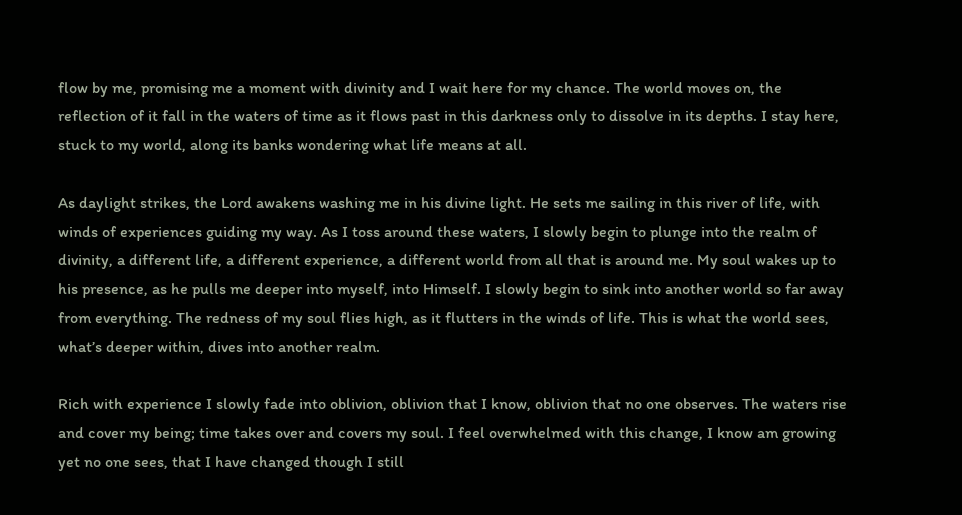flow by me, promising me a moment with divinity and I wait here for my chance. The world moves on, the reflection of it fall in the waters of time as it flows past in this darkness only to dissolve in its depths. I stay here, stuck to my world, along its banks wondering what life means at all.

As daylight strikes, the Lord awakens washing me in his divine light. He sets me sailing in this river of life, with winds of experiences guiding my way. As I toss around these waters, I slowly begin to plunge into the realm of divinity, a different life, a different experience, a different world from all that is around me. My soul wakes up to his presence, as he pulls me deeper into myself, into Himself. I slowly begin to sink into another world so far away from everything. The redness of my soul flies high, as it flutters in the winds of life. This is what the world sees, what’s deeper within, dives into another realm.

Rich with experience I slowly fade into oblivion, oblivion that I know, oblivion that no one observes. The waters rise and cover my being; time takes over and covers my soul. I feel overwhelmed with this change, I know am growing yet no one sees, that I have changed though I still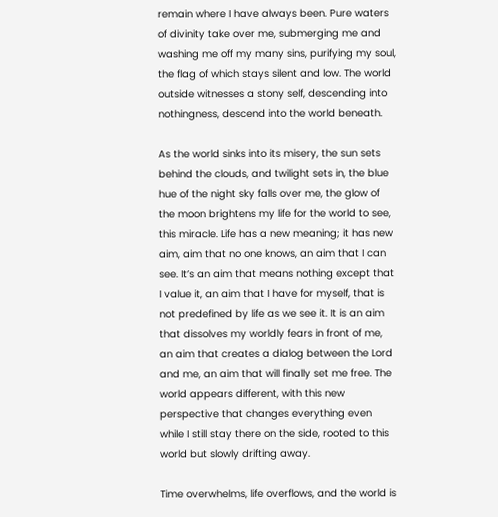remain where I have always been. Pure waters of divinity take over me, submerging me and washing me off my many sins, purifying my soul, the flag of which stays silent and low. The world outside witnesses a stony self, descending into nothingness, descend into the world beneath.

As the world sinks into its misery, the sun sets behind the clouds, and twilight sets in, the blue hue of the night sky falls over me, the glow of the moon brightens my life for the world to see, this miracle. Life has a new meaning; it has new aim, aim that no one knows, an aim that I can see. It’s an aim that means nothing except that I value it, an aim that I have for myself, that is not predefined by life as we see it. It is an aim that dissolves my worldly fears in front of me, an aim that creates a dialog between the Lord and me, an aim that will finally set me free. The world appears different, with this new perspective that changes everything even while I still stay there on the side, rooted to this world but slowly drifting away.

Time overwhelms, life overflows, and the world is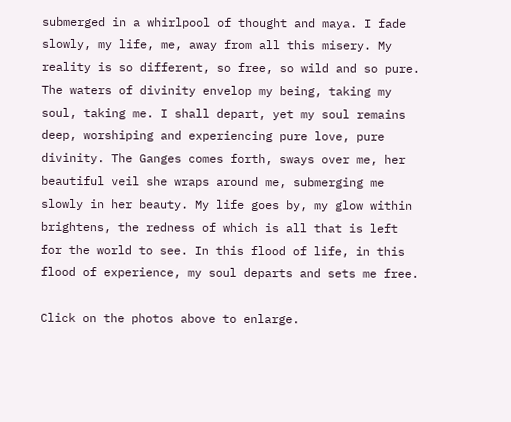submerged in a whirlpool of thought and maya. I fade slowly, my life, me, away from all this misery. My reality is so different, so free, so wild and so pure. The waters of divinity envelop my being, taking my soul, taking me. I shall depart, yet my soul remains deep, worshiping and experiencing pure love, pure divinity. The Ganges comes forth, sways over me, her beautiful veil she wraps around me, submerging me slowly in her beauty. My life goes by, my glow within brightens, the redness of which is all that is left for the world to see. In this flood of life, in this flood of experience, my soul departs and sets me free.

Click on the photos above to enlarge.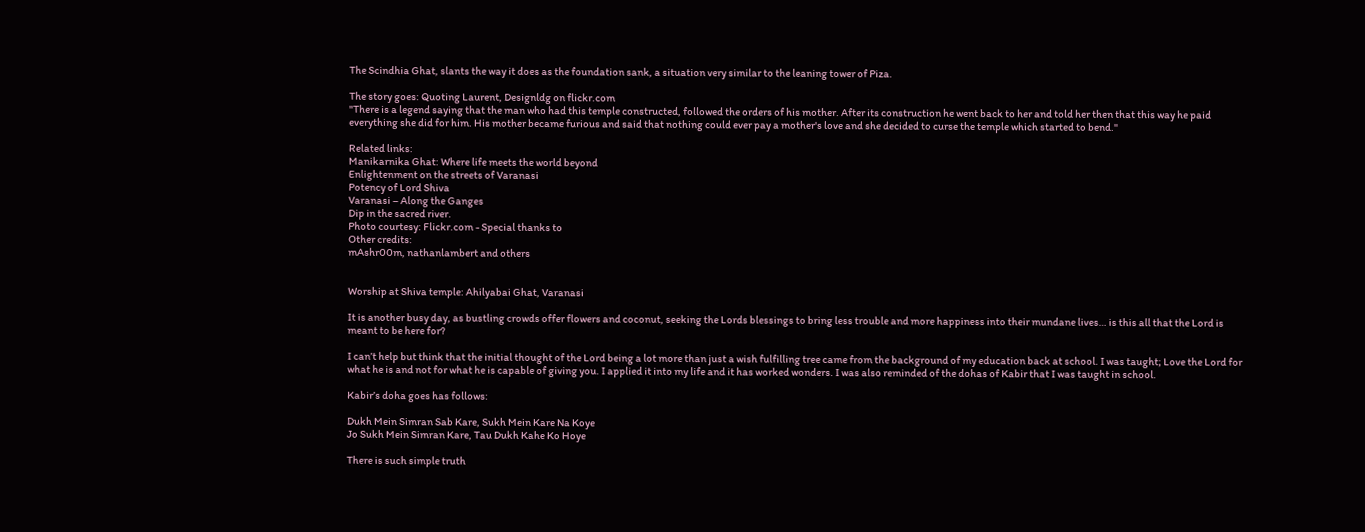The Scindhia Ghat, slants the way it does as the foundation sank, a situation very similar to the leaning tower of Piza.

The story goes: Quoting Laurent, Designldg on flickr.com
"There is a legend saying that the man who had this temple constructed, followed the orders of his mother. After its construction he went back to her and told her then that this way he paid everything she did for him. His mother became furious and said that nothing could ever pay a mother's love and she decided to curse the temple which started to bend."

Related links:
Manikarnika Ghat: Where life meets the world beyond
Enlightenment on the streets of Varanasi
Potency of Lord Shiva
Varanasi – Along the Ganges
Dip in the sacred river.
Photo courtesy: Flickr.com - Special thanks to
Other credits:
mAshr00m, nathanlambert and others


Worship at Shiva temple: Ahilyabai Ghat, Varanasi

It is another busy day, as bustling crowds offer flowers and coconut, seeking the Lords blessings to bring less trouble and more happiness into their mundane lives… is this all that the Lord is meant to be here for?

I can’t help but think that the initial thought of the Lord being a lot more than just a wish fulfilling tree came from the background of my education back at school. I was taught; Love the Lord for what he is and not for what he is capable of giving you. I applied it into my life and it has worked wonders. I was also reminded of the dohas of Kabir that I was taught in school.

Kabir’s doha goes has follows:

Dukh Mein Simran Sab Kare, Sukh Mein Kare Na Koye
Jo Sukh Mein Simran Kare, Tau Dukh Kahe Ko Hoye

There is such simple truth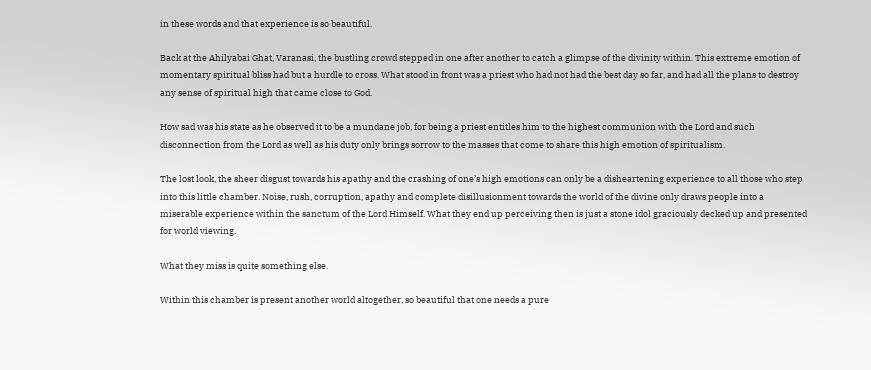in these words and that experience is so beautiful.

Back at the Ahilyabai Ghat, Varanasi, the bustling crowd stepped in one after another to catch a glimpse of the divinity within. This extreme emotion of momentary spiritual bliss had but a hurdle to cross. What stood in front was a priest who had not had the best day so far, and had all the plans to destroy any sense of spiritual high that came close to God.

How sad was his state as he observed it to be a mundane job, for being a priest entitles him to the highest communion with the Lord and such disconnection from the Lord as well as his duty only brings sorrow to the masses that come to share this high emotion of spiritualism.

The lost look, the sheer disgust towards his apathy and the crashing of one’s high emotions can only be a disheartening experience to all those who step into this little chamber. Noise, rush, corruption, apathy and complete disillusionment towards the world of the divine only draws people into a miserable experience within the sanctum of the Lord Himself. What they end up perceiving then is just a stone idol graciously decked up and presented for world viewing.

What they miss is quite something else.

Within this chamber is present another world altogether, so beautiful that one needs a pure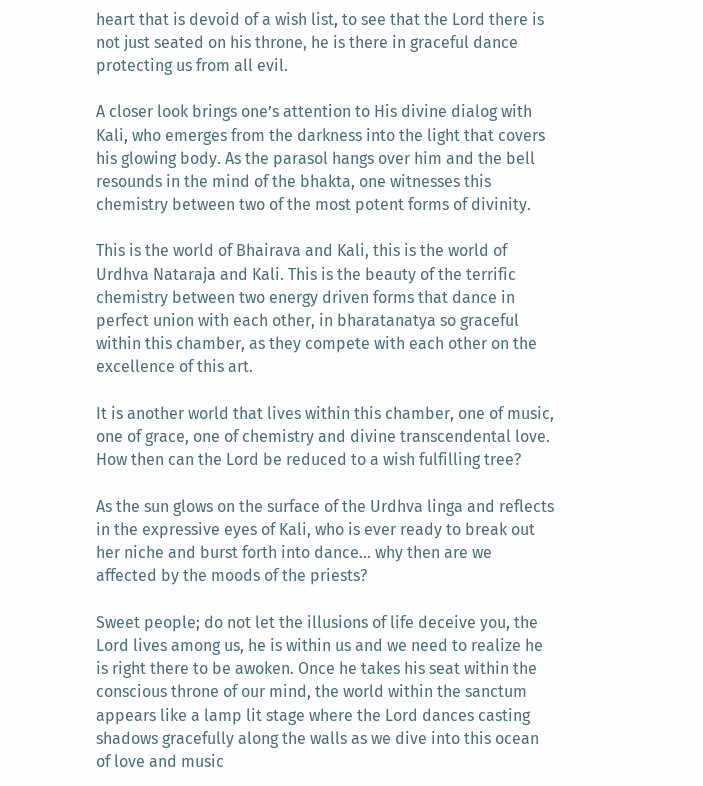heart that is devoid of a wish list, to see that the Lord there is not just seated on his throne, he is there in graceful dance protecting us from all evil.

A closer look brings one’s attention to His divine dialog with Kali, who emerges from the darkness into the light that covers his glowing body. As the parasol hangs over him and the bell resounds in the mind of the bhakta, one witnesses this chemistry between two of the most potent forms of divinity.

This is the world of Bhairava and Kali, this is the world of Urdhva Nataraja and Kali. This is the beauty of the terrific chemistry between two energy driven forms that dance in perfect union with each other, in bharatanatya so graceful within this chamber, as they compete with each other on the excellence of this art.

It is another world that lives within this chamber, one of music, one of grace, one of chemistry and divine transcendental love. How then can the Lord be reduced to a wish fulfilling tree?

As the sun glows on the surface of the Urdhva linga and reflects in the expressive eyes of Kali, who is ever ready to break out her niche and burst forth into dance… why then are we affected by the moods of the priests?

Sweet people; do not let the illusions of life deceive you, the Lord lives among us, he is within us and we need to realize he is right there to be awoken. Once he takes his seat within the conscious throne of our mind, the world within the sanctum appears like a lamp lit stage where the Lord dances casting shadows gracefully along the walls as we dive into this ocean of love and music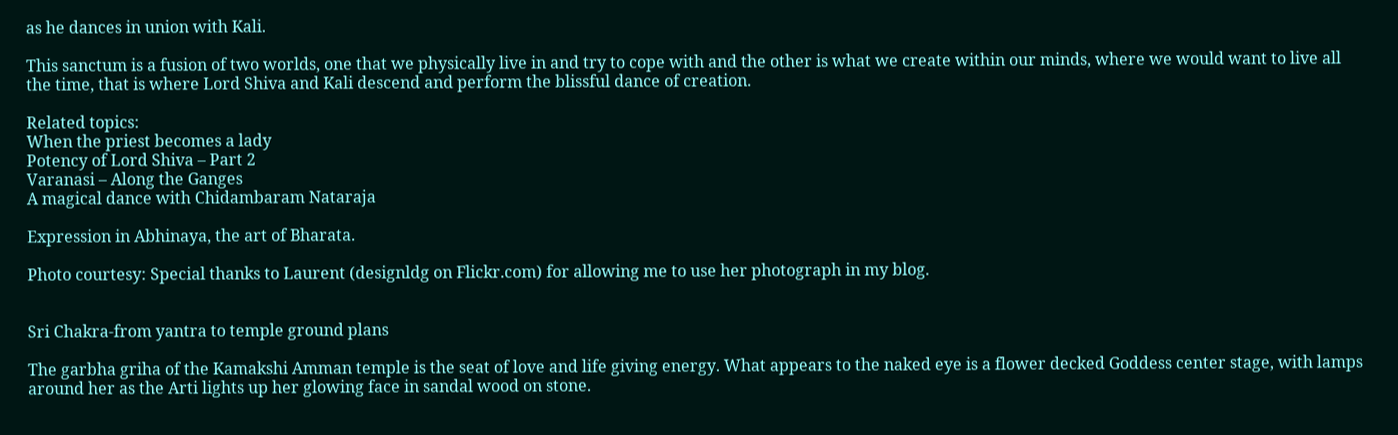as he dances in union with Kali.

This sanctum is a fusion of two worlds, one that we physically live in and try to cope with and the other is what we create within our minds, where we would want to live all the time, that is where Lord Shiva and Kali descend and perform the blissful dance of creation.

Related topics:
When the priest becomes a lady
Potency of Lord Shiva – Part 2
Varanasi – Along the Ganges
A magical dance with Chidambaram Nataraja

Expression in Abhinaya, the art of Bharata.

Photo courtesy: Special thanks to Laurent (designldg on Flickr.com) for allowing me to use her photograph in my blog.


Sri Chakra-from yantra to temple ground plans

The garbha griha of the Kamakshi Amman temple is the seat of love and life giving energy. What appears to the naked eye is a flower decked Goddess center stage, with lamps around her as the Arti lights up her glowing face in sandal wood on stone.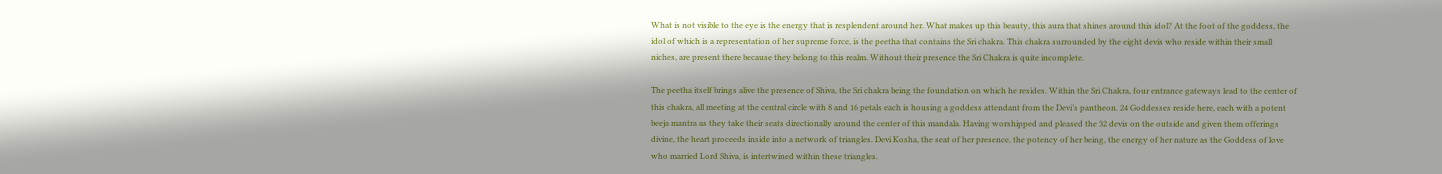What is not visible to the eye is the energy that is resplendent around her. What makes up this beauty, this aura that shines around this idol? At the foot of the goddess, the idol of which is a representation of her supreme force, is the peetha that contains the Sri chakra. This chakra surrounded by the eight devis who reside within their small niches, are present there because they belong to this realm. Without their presence the Sri Chakra is quite incomplete.

The peetha itself brings alive the presence of Shiva, the Sri chakra being the foundation on which he resides. Within the Sri Chakra, four entrance gateways lead to the center of this chakra, all meeting at the central circle with 8 and 16 petals each is housing a goddess attendant from the Devi’s pantheon. 24 Goddesses reside here, each with a potent beeja mantra as they take their seats directionally around the center of this mandala. Having worshipped and pleased the 32 devis on the outside and given them offerings divine, the heart proceeds inside into a network of triangles. Devi Kosha, the seat of her presence, the potency of her being, the energy of her nature as the Goddess of love who married Lord Shiva, is intertwined within these triangles.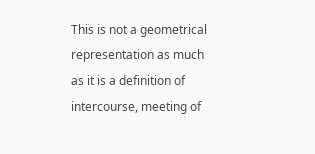This is not a geometrical representation as much as it is a definition of intercourse, meeting of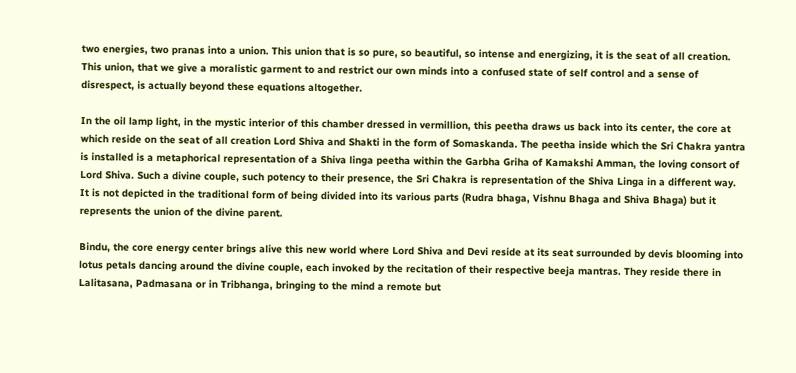two energies, two pranas into a union. This union that is so pure, so beautiful, so intense and energizing, it is the seat of all creation. This union, that we give a moralistic garment to and restrict our own minds into a confused state of self control and a sense of disrespect, is actually beyond these equations altogether.

In the oil lamp light, in the mystic interior of this chamber dressed in vermillion, this peetha draws us back into its center, the core at which reside on the seat of all creation Lord Shiva and Shakti in the form of Somaskanda. The peetha inside which the Sri Chakra yantra is installed is a metaphorical representation of a Shiva linga peetha within the Garbha Griha of Kamakshi Amman, the loving consort of Lord Shiva. Such a divine couple, such potency to their presence, the Sri Chakra is representation of the Shiva Linga in a different way. It is not depicted in the traditional form of being divided into its various parts (Rudra bhaga, Vishnu Bhaga and Shiva Bhaga) but it represents the union of the divine parent.

Bindu, the core energy center brings alive this new world where Lord Shiva and Devi reside at its seat surrounded by devis blooming into lotus petals dancing around the divine couple, each invoked by the recitation of their respective beeja mantras. They reside there in Lalitasana, Padmasana or in Tribhanga, bringing to the mind a remote but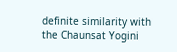definite similarity with the Chaunsat Yogini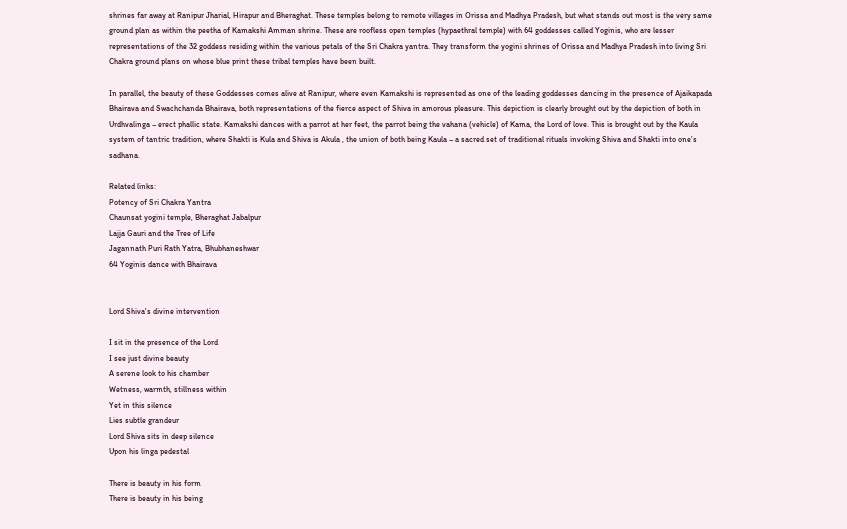shrines far away at Ranipur Jharial, Hirapur and Bheraghat. These temples belong to remote villages in Orissa and Madhya Pradesh, but what stands out most is the very same ground plan as within the peetha of Kamakshi Amman shrine. These are roofless open temples (hypaethral temple) with 64 goddesses called Yoginis, who are lesser representations of the 32 goddess residing within the various petals of the Sri Chakra yantra. They transform the yogini shrines of Orissa and Madhya Pradesh into living Sri Chakra ground plans on whose blue print these tribal temples have been built.

In parallel, the beauty of these Goddesses comes alive at Ranipur, where even Kamakshi is represented as one of the leading goddesses dancing in the presence of Ajaikapada Bhairava and Swachchanda Bhairava, both representations of the fierce aspect of Shiva in amorous pleasure. This depiction is clearly brought out by the depiction of both in Urdhvalinga – erect phallic state. Kamakshi dances with a parrot at her feet, the parrot being the vahana (vehicle) of Kama, the Lord of love. This is brought out by the Kaula system of tantric tradition, where Shakti is Kula and Shiva is Akula , the union of both being Kaula – a sacred set of traditional rituals invoking Shiva and Shakti into one’s sadhana.

Related links:
Potency of Sri Chakra Yantra
Chaunsat yogini temple, Bheraghat Jabalpur
Lajja Gauri and the Tree of Life
Jagannath Puri Rath Yatra, Bhubhaneshwar
64 Yoginis dance with Bhairava


Lord Shiva's divine intervention

I sit in the presence of the Lord
I see just divine beauty
A serene look to his chamber
Wetness, warmth, stillness within
Yet in this silence
Lies subtle grandeur
Lord Shiva sits in deep silence
Upon his linga pedestal

There is beauty in his form
There is beauty in his being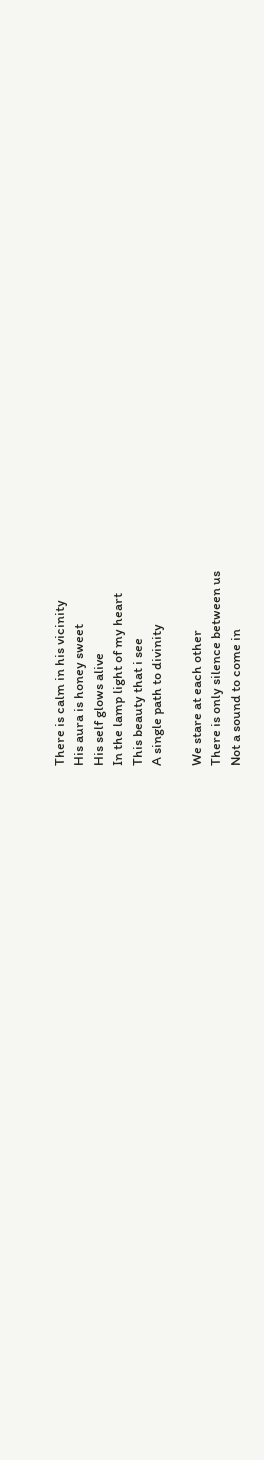There is calm in his vicinity
His aura is honey sweet
His self glows alive
In the lamp light of my heart
This beauty that i see
A single path to divinity

We stare at each other
There is only silence between us
Not a sound to come in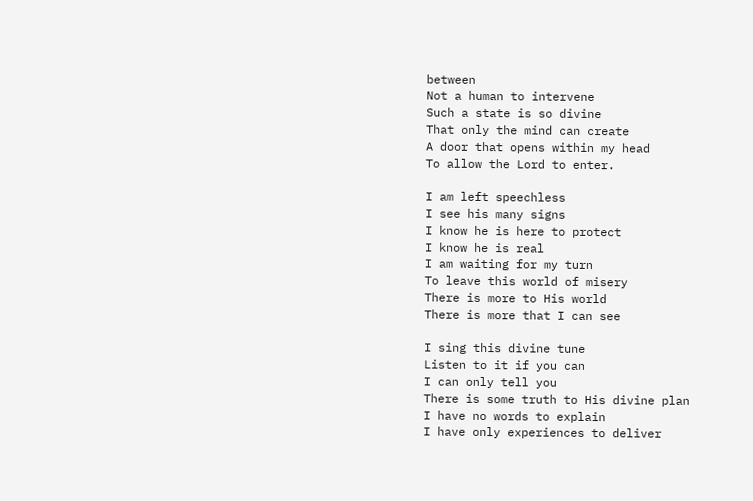between
Not a human to intervene
Such a state is so divine
That only the mind can create
A door that opens within my head
To allow the Lord to enter.

I am left speechless
I see his many signs
I know he is here to protect
I know he is real
I am waiting for my turn
To leave this world of misery
There is more to His world
There is more that I can see

I sing this divine tune
Listen to it if you can
I can only tell you
There is some truth to His divine plan
I have no words to explain
I have only experiences to deliver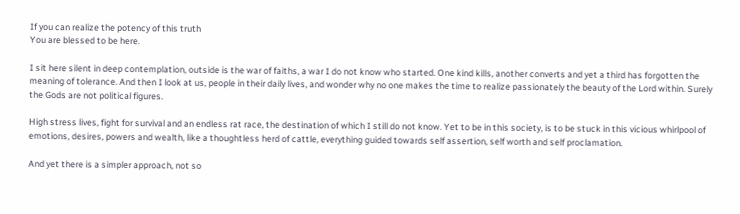If you can realize the potency of this truth
You are blessed to be here.

I sit here silent in deep contemplation, outside is the war of faiths, a war I do not know who started. One kind kills, another converts and yet a third has forgotten the meaning of tolerance. And then I look at us, people in their daily lives, and wonder why no one makes the time to realize passionately the beauty of the Lord within. Surely the Gods are not political figures.

High stress lives, fight for survival and an endless rat race, the destination of which I still do not know. Yet to be in this society, is to be stuck in this vicious whirlpool of emotions, desires, powers and wealth, like a thoughtless herd of cattle, everything guided towards self assertion, self worth and self proclamation.

And yet there is a simpler approach, not so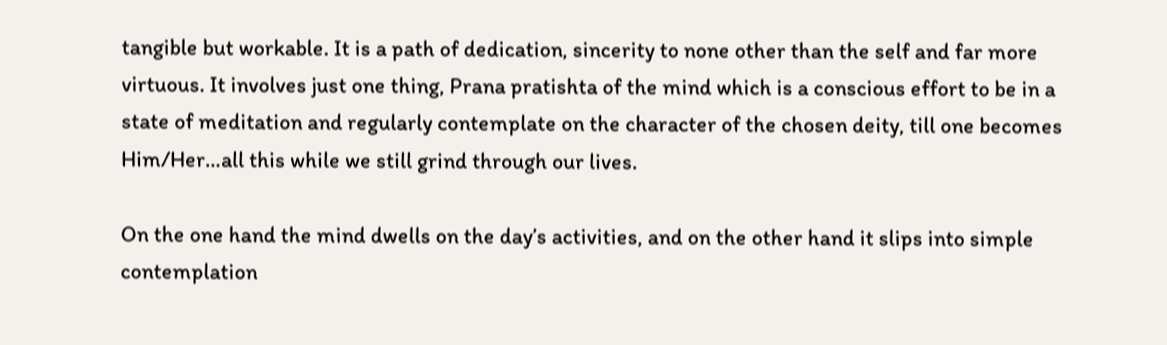tangible but workable. It is a path of dedication, sincerity to none other than the self and far more virtuous. It involves just one thing, Prana pratishta of the mind which is a conscious effort to be in a state of meditation and regularly contemplate on the character of the chosen deity, till one becomes Him/Her…all this while we still grind through our lives.

On the one hand the mind dwells on the day’s activities, and on the other hand it slips into simple contemplation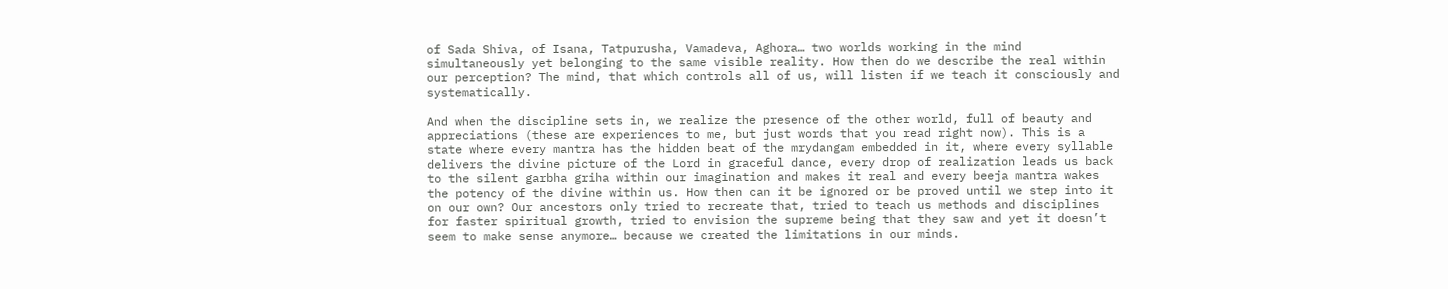of Sada Shiva, of Isana, Tatpurusha, Vamadeva, Aghora… two worlds working in the mind simultaneously yet belonging to the same visible reality. How then do we describe the real within our perception? The mind, that which controls all of us, will listen if we teach it consciously and systematically.

And when the discipline sets in, we realize the presence of the other world, full of beauty and appreciations (these are experiences to me, but just words that you read right now). This is a state where every mantra has the hidden beat of the mrydangam embedded in it, where every syllable delivers the divine picture of the Lord in graceful dance, every drop of realization leads us back to the silent garbha griha within our imagination and makes it real and every beeja mantra wakes the potency of the divine within us. How then can it be ignored or be proved until we step into it on our own? Our ancestors only tried to recreate that, tried to teach us methods and disciplines for faster spiritual growth, tried to envision the supreme being that they saw and yet it doesn’t seem to make sense anymore… because we created the limitations in our minds.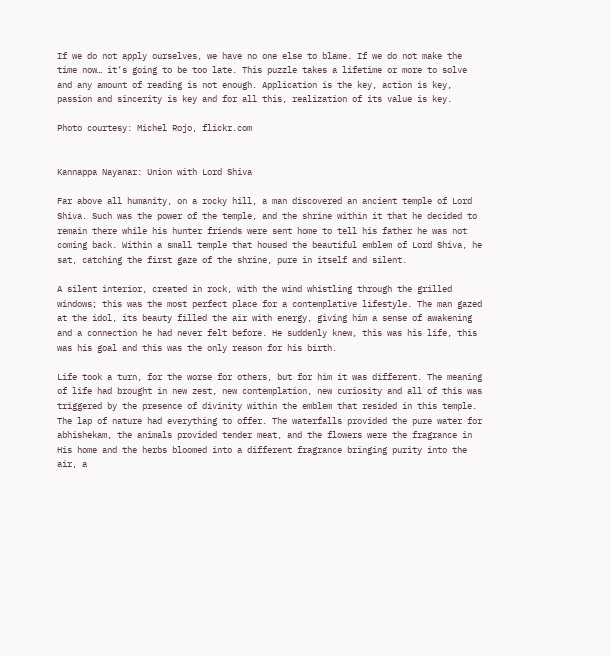If we do not apply ourselves, we have no one else to blame. If we do not make the time now… it’s going to be too late. This puzzle takes a lifetime or more to solve and any amount of reading is not enough. Application is the key, action is key, passion and sincerity is key and for all this, realization of its value is key.

Photo courtesy: Michel Rojo, flickr.com


Kannappa Nayanar: Union with Lord Shiva

Far above all humanity, on a rocky hill, a man discovered an ancient temple of Lord Shiva. Such was the power of the temple, and the shrine within it that he decided to remain there while his hunter friends were sent home to tell his father he was not coming back. Within a small temple that housed the beautiful emblem of Lord Shiva, he sat, catching the first gaze of the shrine, pure in itself and silent.

A silent interior, created in rock, with the wind whistling through the grilled windows; this was the most perfect place for a contemplative lifestyle. The man gazed at the idol, its beauty filled the air with energy, giving him a sense of awakening and a connection he had never felt before. He suddenly knew, this was his life, this was his goal and this was the only reason for his birth.

Life took a turn, for the worse for others, but for him it was different. The meaning of life had brought in new zest, new contemplation, new curiosity and all of this was triggered by the presence of divinity within the emblem that resided in this temple. The lap of nature had everything to offer. The waterfalls provided the pure water for abhishekam, the animals provided tender meat, and the flowers were the fragrance in His home and the herbs bloomed into a different fragrance bringing purity into the air, a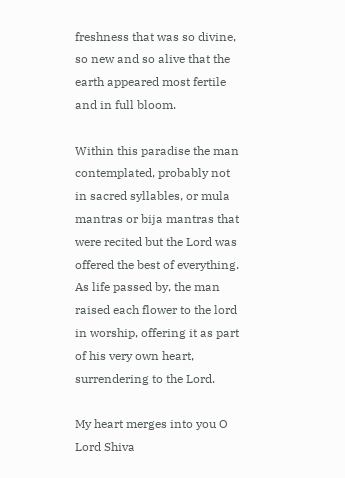freshness that was so divine, so new and so alive that the earth appeared most fertile and in full bloom.

Within this paradise the man contemplated, probably not in sacred syllables, or mula mantras or bija mantras that were recited but the Lord was offered the best of everything. As life passed by, the man raised each flower to the lord in worship, offering it as part of his very own heart, surrendering to the Lord.

My heart merges into you O Lord Shiva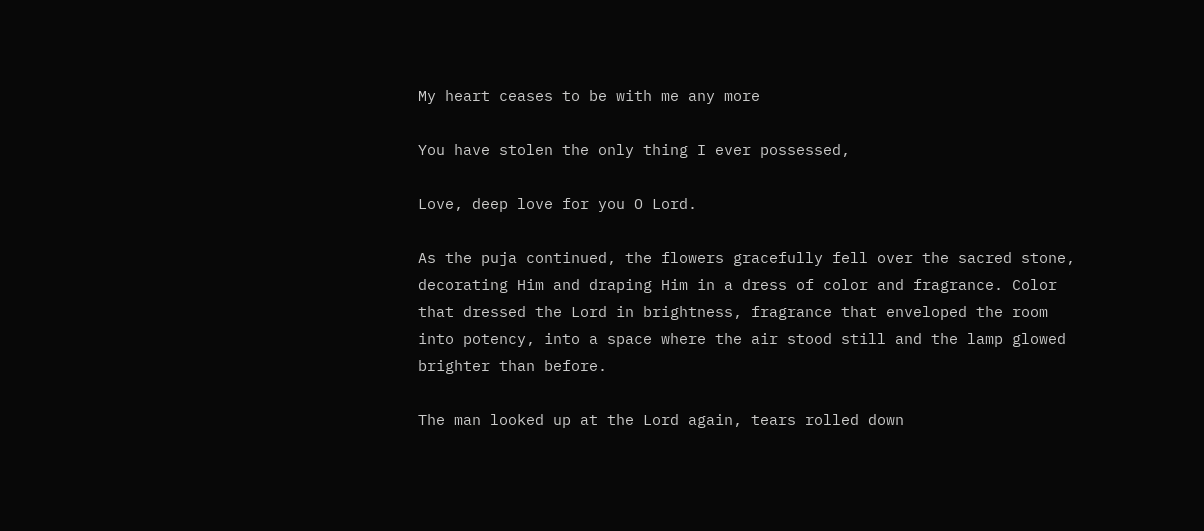My heart ceases to be with me any more

You have stolen the only thing I ever possessed,

Love, deep love for you O Lord.

As the puja continued, the flowers gracefully fell over the sacred stone, decorating Him and draping Him in a dress of color and fragrance. Color that dressed the Lord in brightness, fragrance that enveloped the room into potency, into a space where the air stood still and the lamp glowed brighter than before.

The man looked up at the Lord again, tears rolled down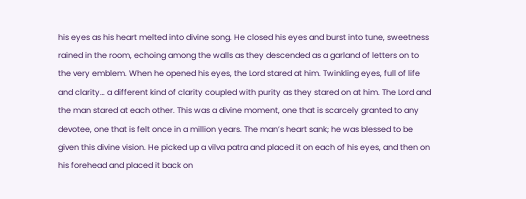his eyes as his heart melted into divine song. He closed his eyes and burst into tune, sweetness rained in the room, echoing among the walls as they descended as a garland of letters on to the very emblem. When he opened his eyes, the Lord stared at him. Twinkling eyes, full of life and clarity… a different kind of clarity coupled with purity as they stared on at him. The Lord and the man stared at each other. This was a divine moment, one that is scarcely granted to any devotee, one that is felt once in a million years. The man’s heart sank; he was blessed to be given this divine vision. He picked up a vilva patra and placed it on each of his eyes, and then on his forehead and placed it back on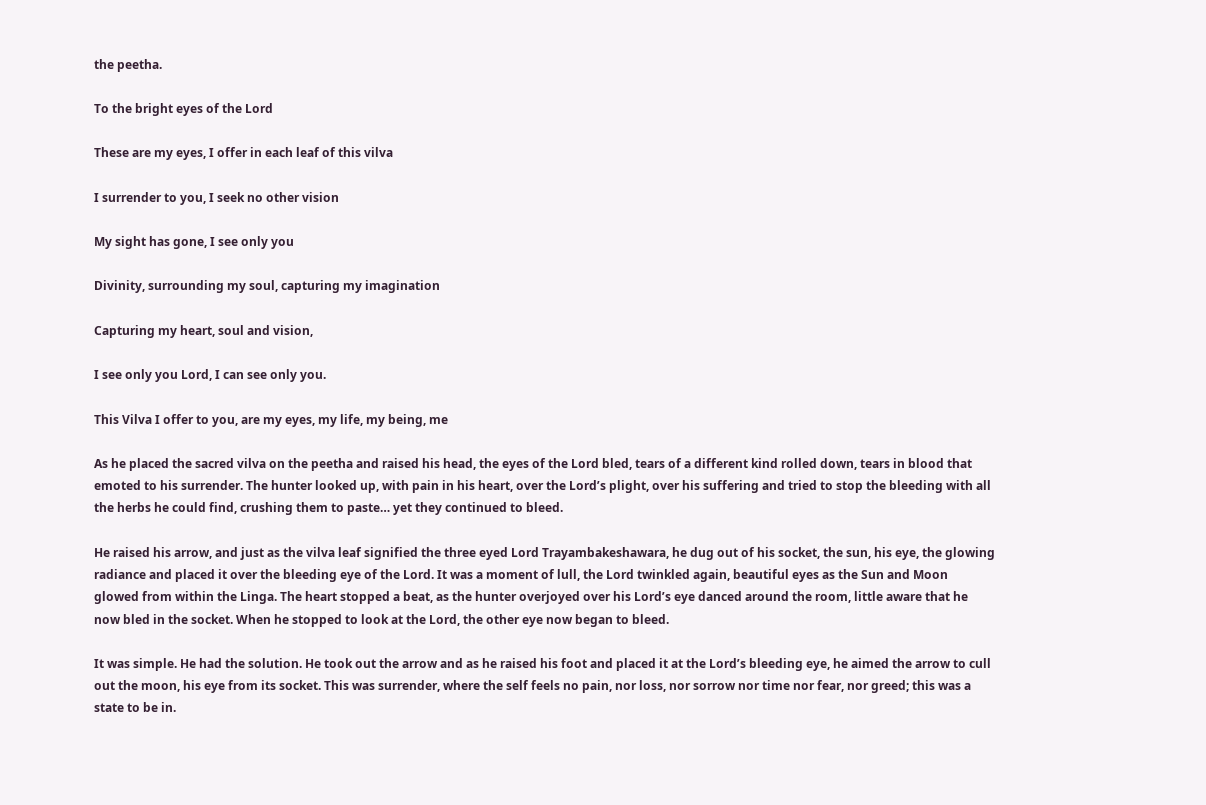the peetha.

To the bright eyes of the Lord

These are my eyes, I offer in each leaf of this vilva

I surrender to you, I seek no other vision

My sight has gone, I see only you

Divinity, surrounding my soul, capturing my imagination

Capturing my heart, soul and vision,

I see only you Lord, I can see only you.

This Vilva I offer to you, are my eyes, my life, my being, me

As he placed the sacred vilva on the peetha and raised his head, the eyes of the Lord bled, tears of a different kind rolled down, tears in blood that emoted to his surrender. The hunter looked up, with pain in his heart, over the Lord’s plight, over his suffering and tried to stop the bleeding with all the herbs he could find, crushing them to paste… yet they continued to bleed.

He raised his arrow, and just as the vilva leaf signified the three eyed Lord Trayambakeshawara, he dug out of his socket, the sun, his eye, the glowing radiance and placed it over the bleeding eye of the Lord. It was a moment of lull, the Lord twinkled again, beautiful eyes as the Sun and Moon glowed from within the Linga. The heart stopped a beat, as the hunter overjoyed over his Lord’s eye danced around the room, little aware that he now bled in the socket. When he stopped to look at the Lord, the other eye now began to bleed.

It was simple. He had the solution. He took out the arrow and as he raised his foot and placed it at the Lord’s bleeding eye, he aimed the arrow to cull out the moon, his eye from its socket. This was surrender, where the self feels no pain, nor loss, nor sorrow nor time nor fear, nor greed; this was a state to be in.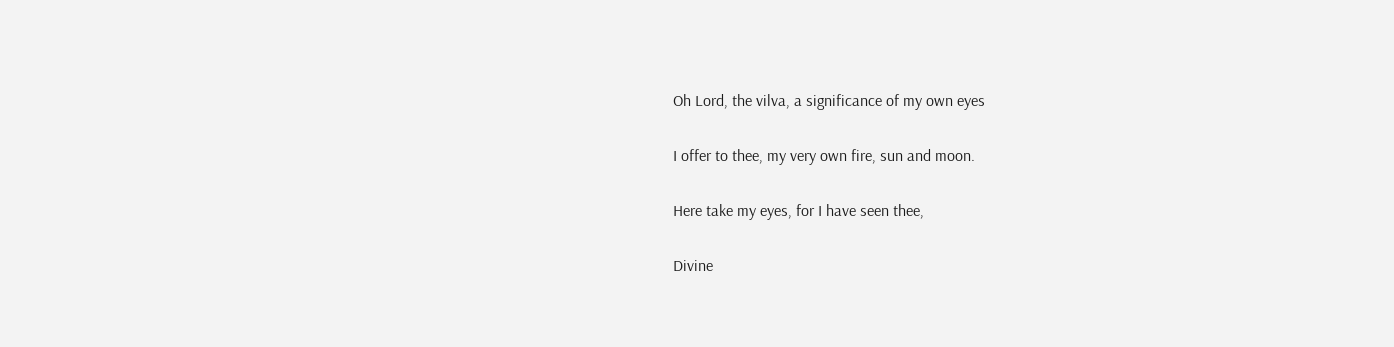Oh Lord, the vilva, a significance of my own eyes

I offer to thee, my very own fire, sun and moon.

Here take my eyes, for I have seen thee,

Divine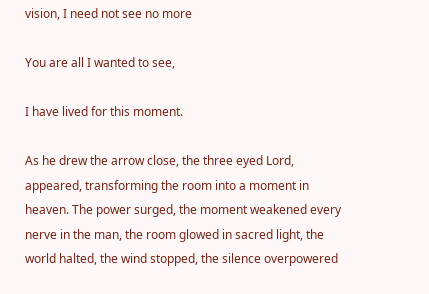vision, I need not see no more

You are all I wanted to see,

I have lived for this moment.

As he drew the arrow close, the three eyed Lord, appeared, transforming the room into a moment in heaven. The power surged, the moment weakened every nerve in the man, the room glowed in sacred light, the world halted, the wind stopped, the silence overpowered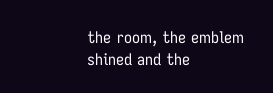the room, the emblem shined and the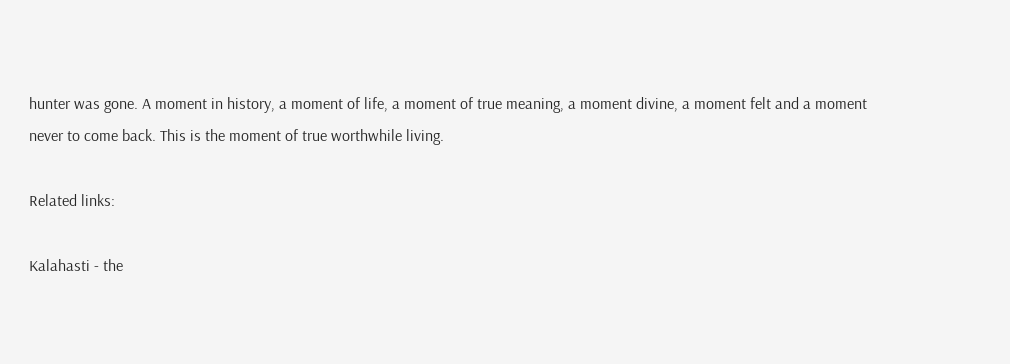hunter was gone. A moment in history, a moment of life, a moment of true meaning, a moment divine, a moment felt and a moment never to come back. This is the moment of true worthwhile living.

Related links:

Kalahasti - the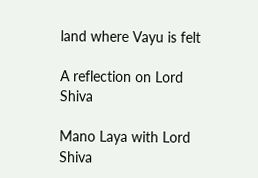land where Vayu is felt

A reflection on Lord Shiva

Mano Laya with Lord Shiva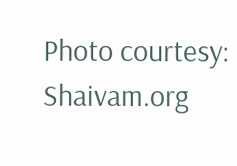Photo courtesy: Shaivam.org